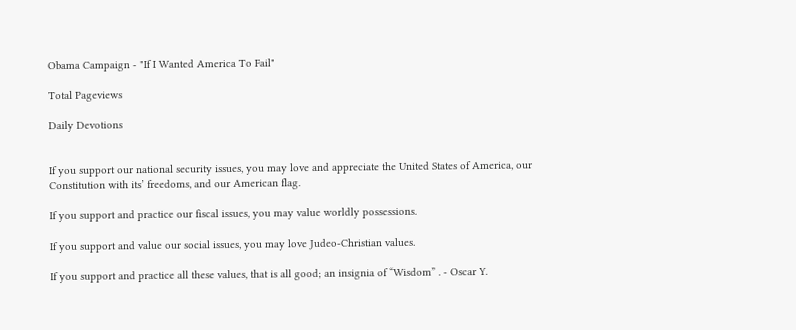Obama Campaign - "If I Wanted America To Fail"

Total Pageviews

Daily Devotions


If you support our national security issues, you may love and appreciate the United States of America, our Constitution with its’ freedoms, and our American flag.

If you support and practice our fiscal issues, you may value worldly possessions.

If you support and value our social issues, you may love Judeo-Christian values.

If you support and practice all these values, that is all good; an insignia of “Wisdom” . - Oscar Y.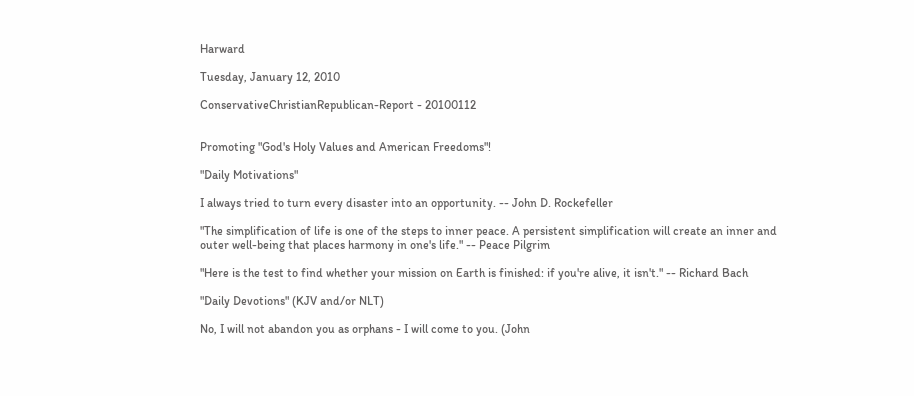Harward

Tuesday, January 12, 2010

ConservativeChristianRepublican-Report - 20100112


Promoting "God's Holy Values and American Freedoms"!

"Daily Motivations"

I always tried to turn every disaster into an opportunity. -- John D. Rockefeller

"The simplification of life is one of the steps to inner peace. A persistent simplification will create an inner and outer well-being that places harmony in one's life." -- Peace Pilgrim

"Here is the test to find whether your mission on Earth is finished: if you're alive, it isn't." -- Richard Bach

"Daily Devotions" (KJV and/or NLT)

No, I will not abandon you as orphans - I will come to you. (John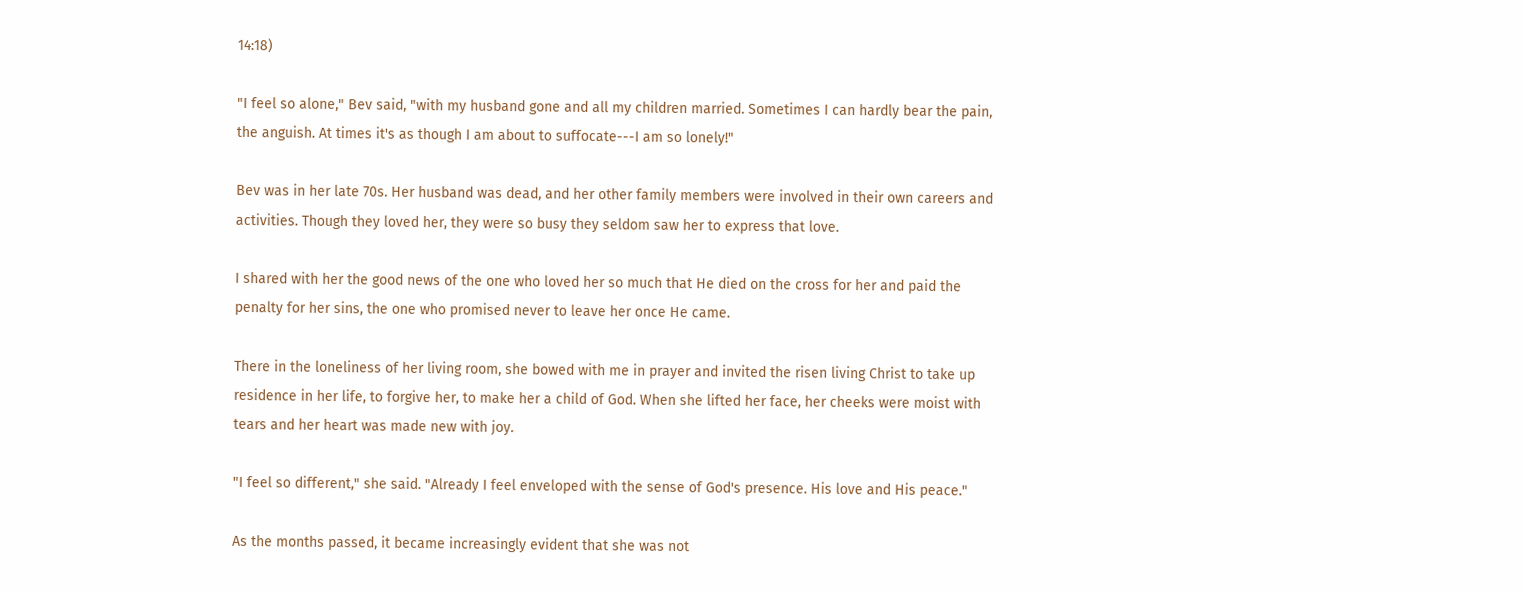14:18)

"I feel so alone," Bev said, "with my husband gone and all my children married. Sometimes I can hardly bear the pain, the anguish. At times it's as though I am about to suffocate---I am so lonely!"

Bev was in her late 70s. Her husband was dead, and her other family members were involved in their own careers and activities. Though they loved her, they were so busy they seldom saw her to express that love.

I shared with her the good news of the one who loved her so much that He died on the cross for her and paid the penalty for her sins, the one who promised never to leave her once He came.

There in the loneliness of her living room, she bowed with me in prayer and invited the risen living Christ to take up residence in her life, to forgive her, to make her a child of God. When she lifted her face, her cheeks were moist with tears and her heart was made new with joy.

"I feel so different," she said. "Already I feel enveloped with the sense of God's presence. His love and His peace."

As the months passed, it became increasingly evident that she was not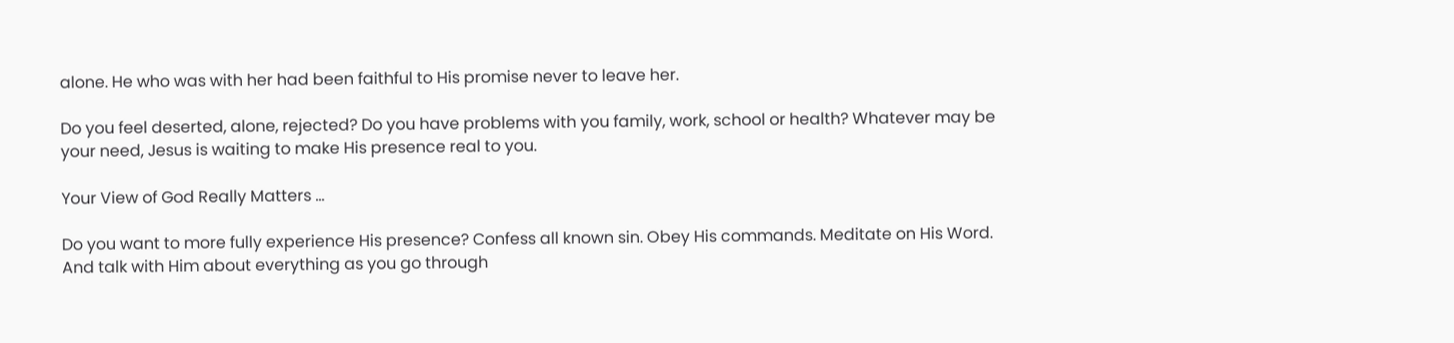alone. He who was with her had been faithful to His promise never to leave her.

Do you feel deserted, alone, rejected? Do you have problems with you family, work, school or health? Whatever may be your need, Jesus is waiting to make His presence real to you.

Your View of God Really Matters …

Do you want to more fully experience His presence? Confess all known sin. Obey His commands. Meditate on His Word. And talk with Him about everything as you go through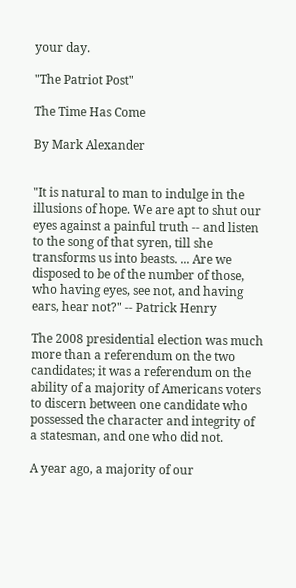your day.

"The Patriot Post"

The Time Has Come

By Mark Alexander


"It is natural to man to indulge in the illusions of hope. We are apt to shut our eyes against a painful truth -- and listen to the song of that syren, till she transforms us into beasts. ... Are we disposed to be of the number of those, who having eyes, see not, and having ears, hear not?" -- Patrick Henry

The 2008 presidential election was much more than a referendum on the two candidates; it was a referendum on the ability of a majority of Americans voters to discern between one candidate who possessed the character and integrity of a statesman, and one who did not.

A year ago, a majority of our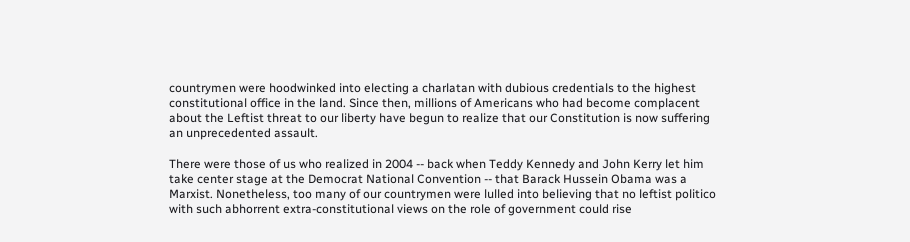countrymen were hoodwinked into electing a charlatan with dubious credentials to the highest constitutional office in the land. Since then, millions of Americans who had become complacent about the Leftist threat to our liberty have begun to realize that our Constitution is now suffering an unprecedented assault.

There were those of us who realized in 2004 -- back when Teddy Kennedy and John Kerry let him take center stage at the Democrat National Convention -- that Barack Hussein Obama was a Marxist. Nonetheless, too many of our countrymen were lulled into believing that no leftist politico with such abhorrent extra-constitutional views on the role of government could rise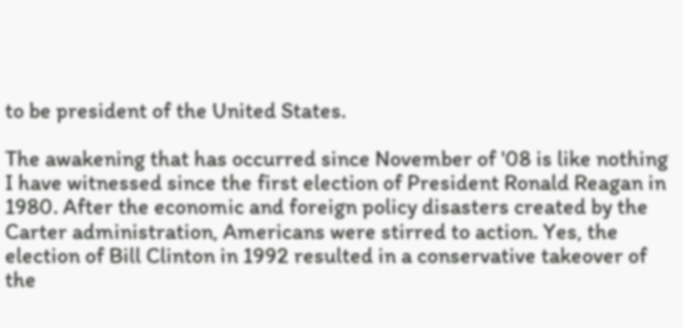to be president of the United States.

The awakening that has occurred since November of '08 is like nothing I have witnessed since the first election of President Ronald Reagan in 1980. After the economic and foreign policy disasters created by the Carter administration, Americans were stirred to action. Yes, the election of Bill Clinton in 1992 resulted in a conservative takeover of the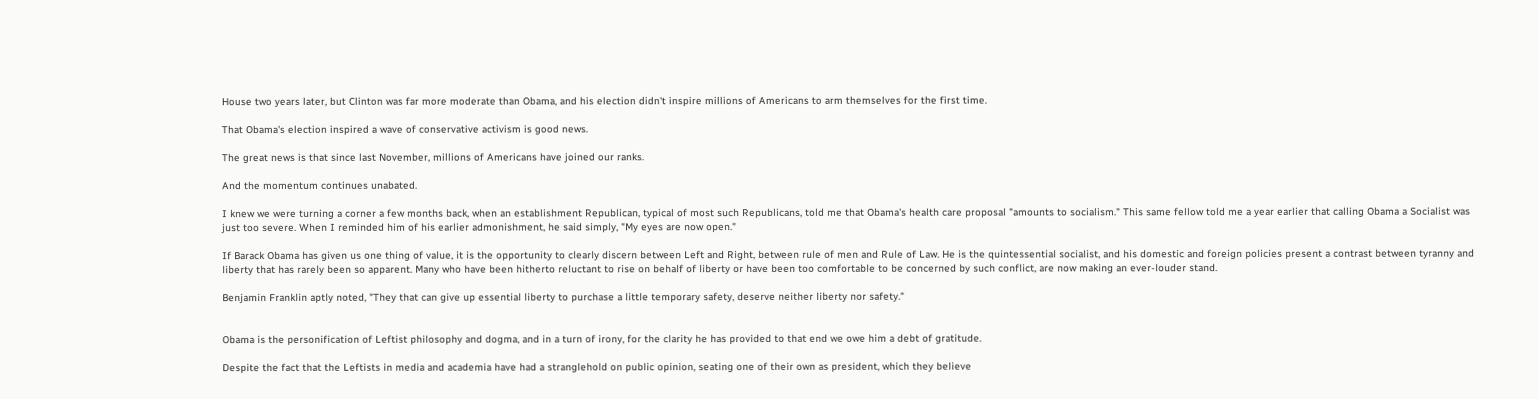House two years later, but Clinton was far more moderate than Obama, and his election didn't inspire millions of Americans to arm themselves for the first time.

That Obama's election inspired a wave of conservative activism is good news.

The great news is that since last November, millions of Americans have joined our ranks.

And the momentum continues unabated.

I knew we were turning a corner a few months back, when an establishment Republican, typical of most such Republicans, told me that Obama's health care proposal "amounts to socialism." This same fellow told me a year earlier that calling Obama a Socialist was just too severe. When I reminded him of his earlier admonishment, he said simply, "My eyes are now open."

If Barack Obama has given us one thing of value, it is the opportunity to clearly discern between Left and Right, between rule of men and Rule of Law. He is the quintessential socialist, and his domestic and foreign policies present a contrast between tyranny and liberty that has rarely been so apparent. Many who have been hitherto reluctant to rise on behalf of liberty or have been too comfortable to be concerned by such conflict, are now making an ever-louder stand.

Benjamin Franklin aptly noted, "They that can give up essential liberty to purchase a little temporary safety, deserve neither liberty nor safety."


Obama is the personification of Leftist philosophy and dogma, and in a turn of irony, for the clarity he has provided to that end we owe him a debt of gratitude.

Despite the fact that the Leftists in media and academia have had a stranglehold on public opinion, seating one of their own as president, which they believe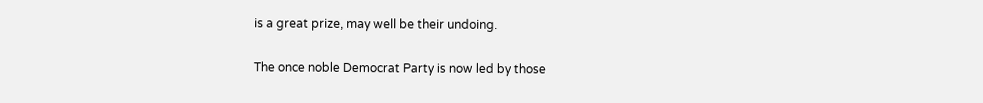is a great prize, may well be their undoing.

The once noble Democrat Party is now led by those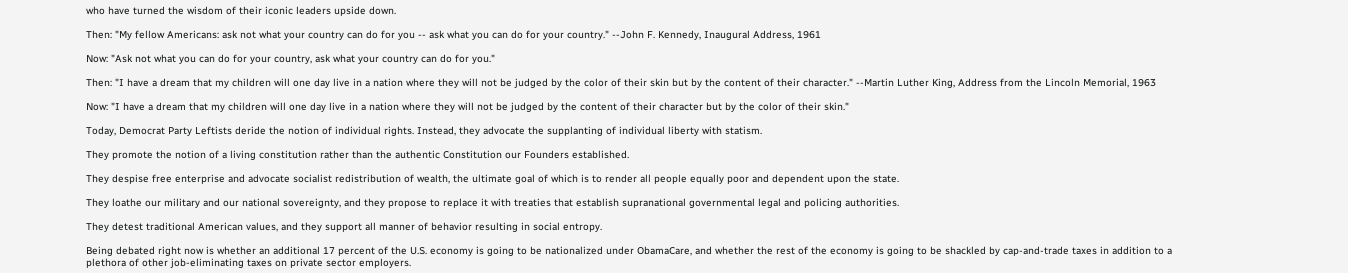who have turned the wisdom of their iconic leaders upside down.

Then: "My fellow Americans: ask not what your country can do for you -- ask what you can do for your country." --John F. Kennedy, Inaugural Address, 1961

Now: "Ask not what you can do for your country, ask what your country can do for you."

Then: "I have a dream that my children will one day live in a nation where they will not be judged by the color of their skin but by the content of their character." --Martin Luther King, Address from the Lincoln Memorial, 1963

Now: "I have a dream that my children will one day live in a nation where they will not be judged by the content of their character but by the color of their skin."

Today, Democrat Party Leftists deride the notion of individual rights. Instead, they advocate the supplanting of individual liberty with statism.

They promote the notion of a living constitution rather than the authentic Constitution our Founders established.

They despise free enterprise and advocate socialist redistribution of wealth, the ultimate goal of which is to render all people equally poor and dependent upon the state.

They loathe our military and our national sovereignty, and they propose to replace it with treaties that establish supranational governmental legal and policing authorities.

They detest traditional American values, and they support all manner of behavior resulting in social entropy.

Being debated right now is whether an additional 17 percent of the U.S. economy is going to be nationalized under ObamaCare, and whether the rest of the economy is going to be shackled by cap-and-trade taxes in addition to a plethora of other job-eliminating taxes on private sector employers.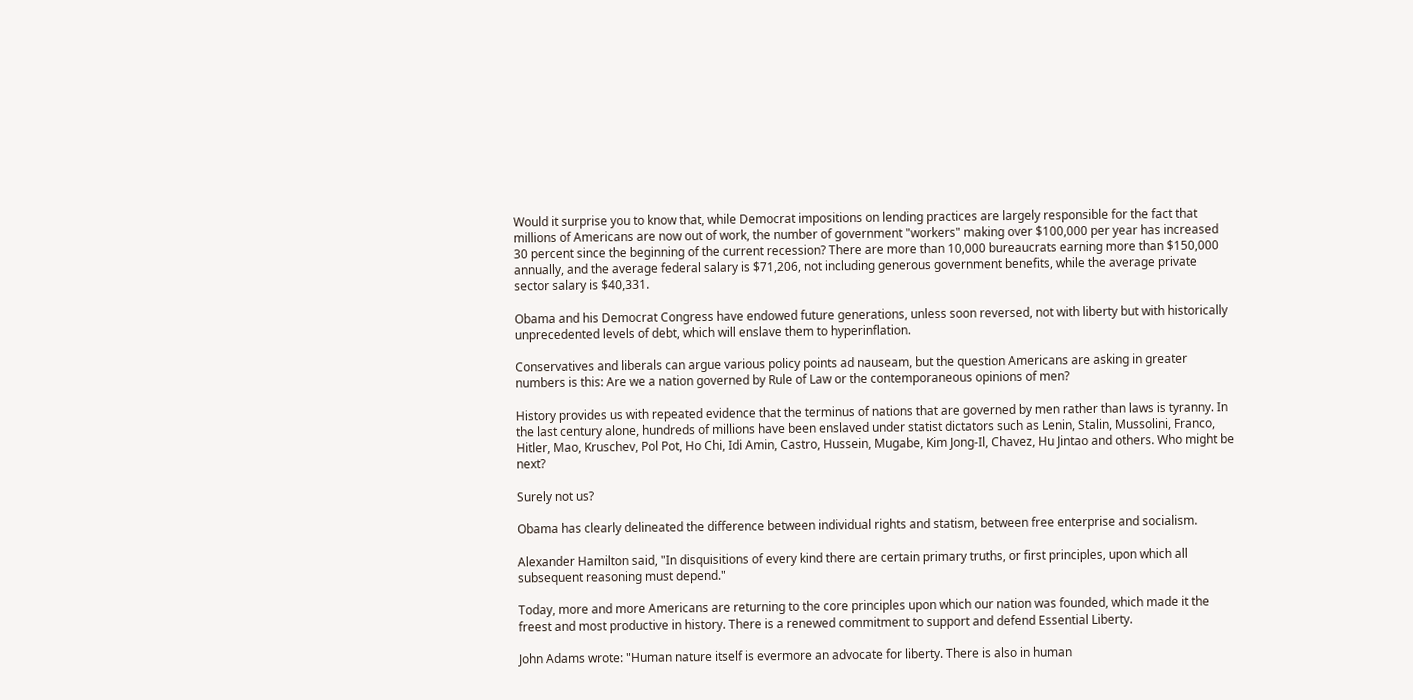Would it surprise you to know that, while Democrat impositions on lending practices are largely responsible for the fact that millions of Americans are now out of work, the number of government "workers" making over $100,000 per year has increased 30 percent since the beginning of the current recession? There are more than 10,000 bureaucrats earning more than $150,000 annually, and the average federal salary is $71,206, not including generous government benefits, while the average private sector salary is $40,331.

Obama and his Democrat Congress have endowed future generations, unless soon reversed, not with liberty but with historically unprecedented levels of debt, which will enslave them to hyperinflation.

Conservatives and liberals can argue various policy points ad nauseam, but the question Americans are asking in greater numbers is this: Are we a nation governed by Rule of Law or the contemporaneous opinions of men?

History provides us with repeated evidence that the terminus of nations that are governed by men rather than laws is tyranny. In the last century alone, hundreds of millions have been enslaved under statist dictators such as Lenin, Stalin, Mussolini, Franco, Hitler, Mao, Kruschev, Pol Pot, Ho Chi, Idi Amin, Castro, Hussein, Mugabe, Kim Jong-Il, Chavez, Hu Jintao and others. Who might be next?

Surely not us?

Obama has clearly delineated the difference between individual rights and statism, between free enterprise and socialism.

Alexander Hamilton said, "In disquisitions of every kind there are certain primary truths, or first principles, upon which all subsequent reasoning must depend."

Today, more and more Americans are returning to the core principles upon which our nation was founded, which made it the freest and most productive in history. There is a renewed commitment to support and defend Essential Liberty.

John Adams wrote: "Human nature itself is evermore an advocate for liberty. There is also in human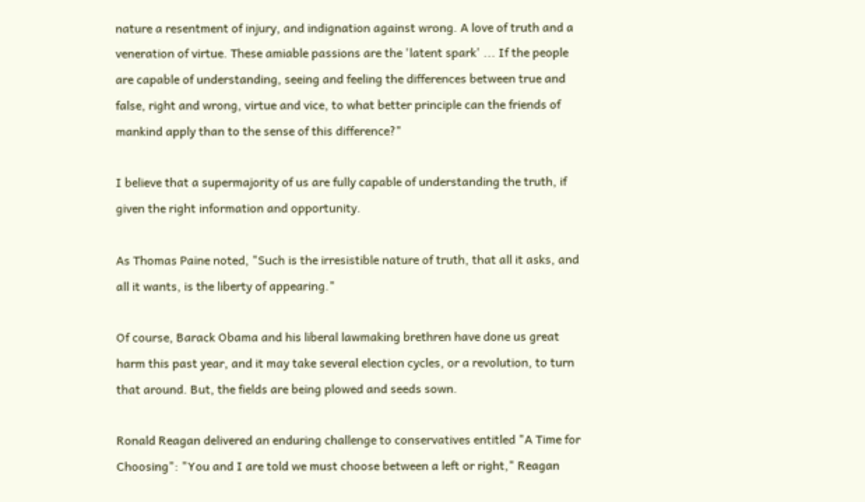nature a resentment of injury, and indignation against wrong. A love of truth and a veneration of virtue. These amiable passions are the 'latent spark' ... If the people are capable of understanding, seeing and feeling the differences between true and false, right and wrong, virtue and vice, to what better principle can the friends of mankind apply than to the sense of this difference?"

I believe that a supermajority of us are fully capable of understanding the truth, if given the right information and opportunity.

As Thomas Paine noted, "Such is the irresistible nature of truth, that all it asks, and all it wants, is the liberty of appearing."

Of course, Barack Obama and his liberal lawmaking brethren have done us great harm this past year, and it may take several election cycles, or a revolution, to turn that around. But, the fields are being plowed and seeds sown.

Ronald Reagan delivered an enduring challenge to conservatives entitled "A Time for Choosing": "You and I are told we must choose between a left or right," Reagan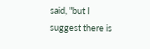said, "but I suggest there is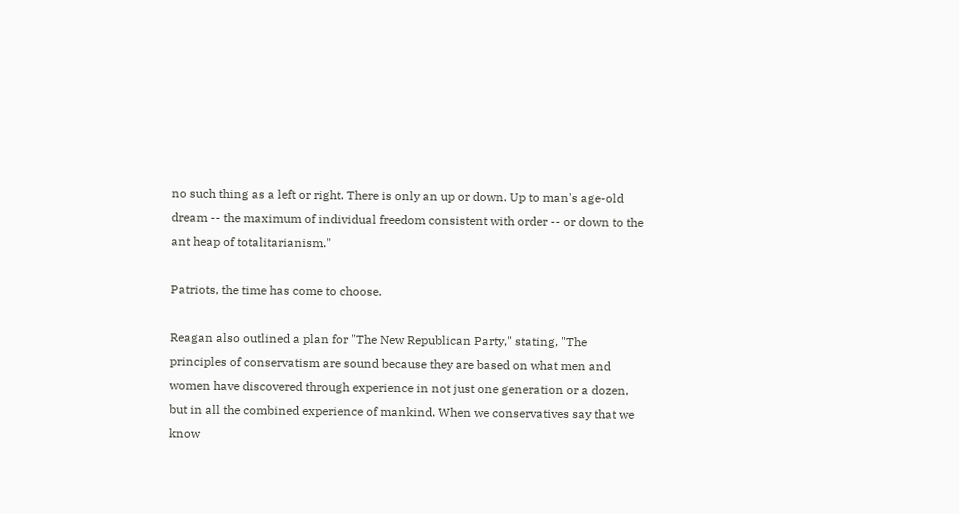no such thing as a left or right. There is only an up or down. Up to man's age-old dream -- the maximum of individual freedom consistent with order -- or down to the ant heap of totalitarianism."

Patriots, the time has come to choose.

Reagan also outlined a plan for "The New Republican Party," stating, "The principles of conservatism are sound because they are based on what men and women have discovered through experience in not just one generation or a dozen, but in all the combined experience of mankind. When we conservatives say that we know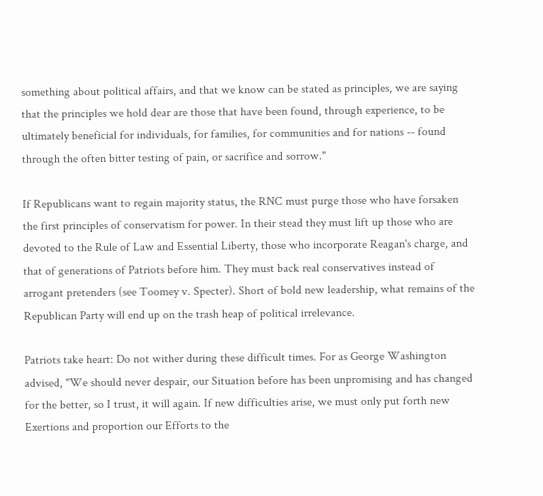something about political affairs, and that we know can be stated as principles, we are saying that the principles we hold dear are those that have been found, through experience, to be ultimately beneficial for individuals, for families, for communities and for nations -- found through the often bitter testing of pain, or sacrifice and sorrow."

If Republicans want to regain majority status, the RNC must purge those who have forsaken the first principles of conservatism for power. In their stead they must lift up those who are devoted to the Rule of Law and Essential Liberty, those who incorporate Reagan's charge, and that of generations of Patriots before him. They must back real conservatives instead of arrogant pretenders (see Toomey v. Specter). Short of bold new leadership, what remains of the Republican Party will end up on the trash heap of political irrelevance.

Patriots take heart: Do not wither during these difficult times. For as George Washington advised, "We should never despair, our Situation before has been unpromising and has changed for the better, so I trust, it will again. If new difficulties arise, we must only put forth new Exertions and proportion our Efforts to the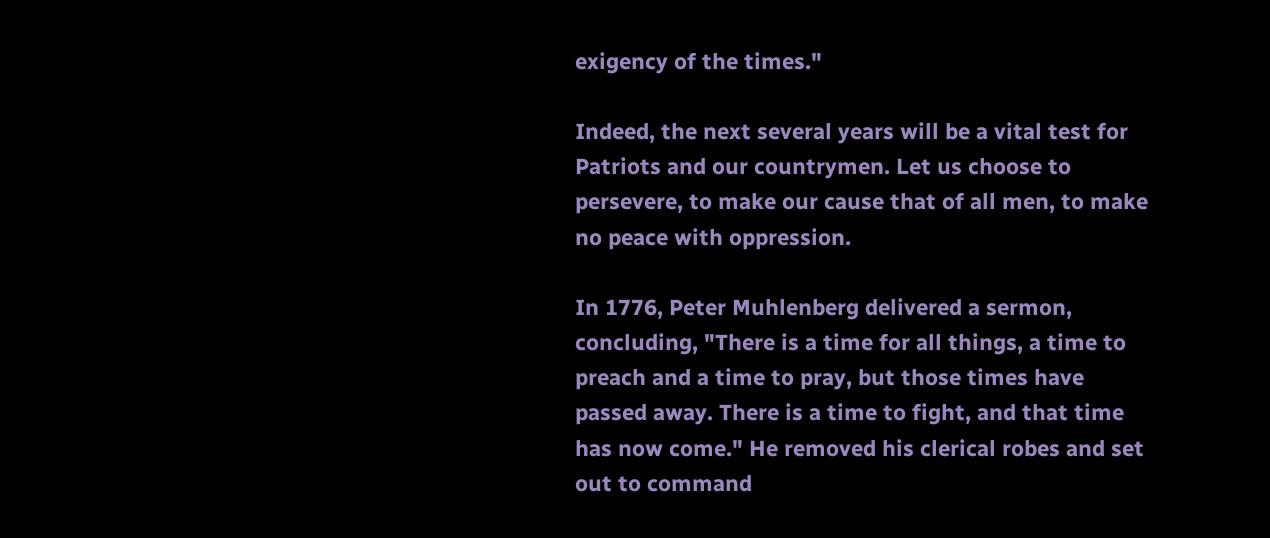exigency of the times."

Indeed, the next several years will be a vital test for Patriots and our countrymen. Let us choose to persevere, to make our cause that of all men, to make no peace with oppression.

In 1776, Peter Muhlenberg delivered a sermon, concluding, "There is a time for all things, a time to preach and a time to pray, but those times have passed away. There is a time to fight, and that time has now come." He removed his clerical robes and set out to command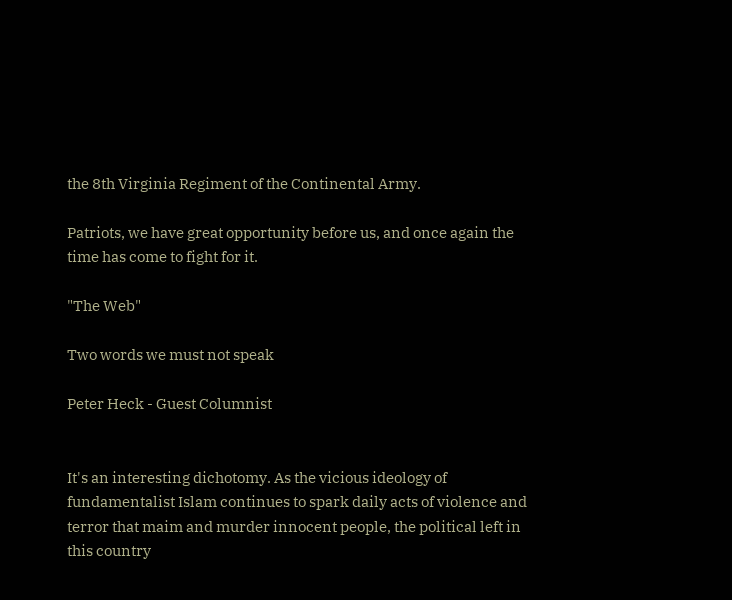the 8th Virginia Regiment of the Continental Army.

Patriots, we have great opportunity before us, and once again the time has come to fight for it.

"The Web"

Two words we must not speak

Peter Heck - Guest Columnist


It's an interesting dichotomy. As the vicious ideology of fundamentalist Islam continues to spark daily acts of violence and terror that maim and murder innocent people, the political left in this country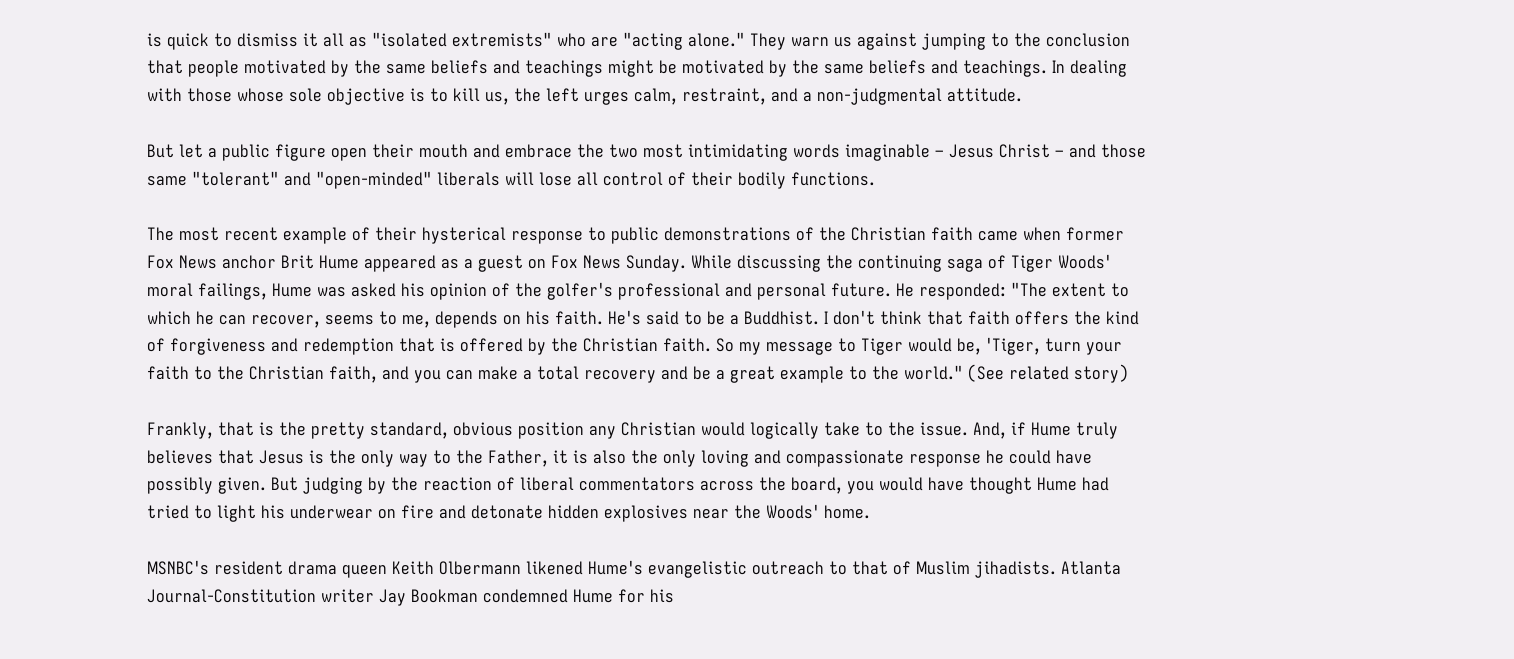is quick to dismiss it all as "isolated extremists" who are "acting alone." They warn us against jumping to the conclusion that people motivated by the same beliefs and teachings might be motivated by the same beliefs and teachings. In dealing with those whose sole objective is to kill us, the left urges calm, restraint, and a non-judgmental attitude.

But let a public figure open their mouth and embrace the two most intimidating words imaginable – Jesus Christ – and those same "tolerant" and "open-minded" liberals will lose all control of their bodily functions.

The most recent example of their hysterical response to public demonstrations of the Christian faith came when former Fox News anchor Brit Hume appeared as a guest on Fox News Sunday. While discussing the continuing saga of Tiger Woods' moral failings, Hume was asked his opinion of the golfer's professional and personal future. He responded: "The extent to which he can recover, seems to me, depends on his faith. He's said to be a Buddhist. I don't think that faith offers the kind of forgiveness and redemption that is offered by the Christian faith. So my message to Tiger would be, 'Tiger, turn your faith to the Christian faith, and you can make a total recovery and be a great example to the world." (See related story)

Frankly, that is the pretty standard, obvious position any Christian would logically take to the issue. And, if Hume truly believes that Jesus is the only way to the Father, it is also the only loving and compassionate response he could have possibly given. But judging by the reaction of liberal commentators across the board, you would have thought Hume had tried to light his underwear on fire and detonate hidden explosives near the Woods' home.

MSNBC's resident drama queen Keith Olbermann likened Hume's evangelistic outreach to that of Muslim jihadists. Atlanta Journal-Constitution writer Jay Bookman condemned Hume for his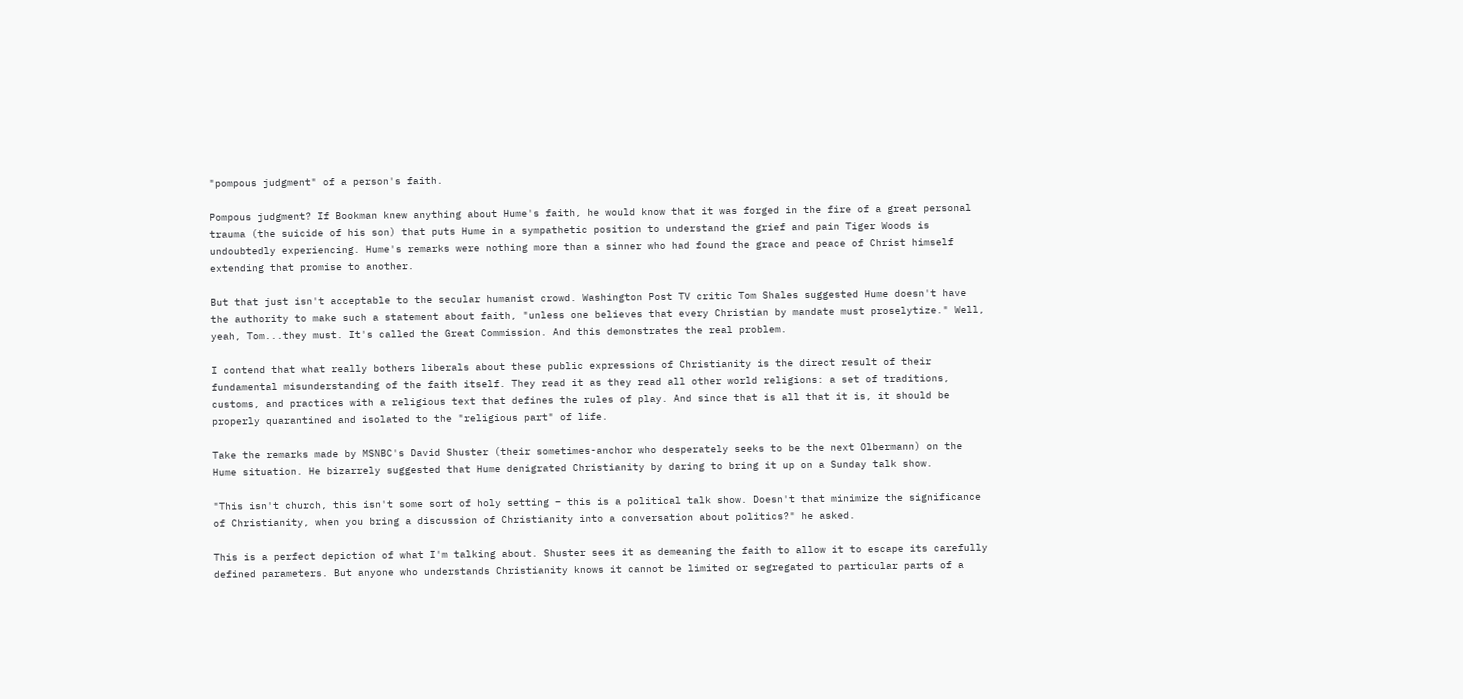"pompous judgment" of a person's faith.

Pompous judgment? If Bookman knew anything about Hume's faith, he would know that it was forged in the fire of a great personal trauma (the suicide of his son) that puts Hume in a sympathetic position to understand the grief and pain Tiger Woods is undoubtedly experiencing. Hume's remarks were nothing more than a sinner who had found the grace and peace of Christ himself extending that promise to another.

But that just isn't acceptable to the secular humanist crowd. Washington Post TV critic Tom Shales suggested Hume doesn't have the authority to make such a statement about faith, "unless one believes that every Christian by mandate must proselytize." Well, yeah, Tom...they must. It's called the Great Commission. And this demonstrates the real problem.

I contend that what really bothers liberals about these public expressions of Christianity is the direct result of their fundamental misunderstanding of the faith itself. They read it as they read all other world religions: a set of traditions, customs, and practices with a religious text that defines the rules of play. And since that is all that it is, it should be properly quarantined and isolated to the "religious part" of life.

Take the remarks made by MSNBC's David Shuster (their sometimes-anchor who desperately seeks to be the next Olbermann) on the Hume situation. He bizarrely suggested that Hume denigrated Christianity by daring to bring it up on a Sunday talk show.

"This isn't church, this isn't some sort of holy setting – this is a political talk show. Doesn't that minimize the significance of Christianity, when you bring a discussion of Christianity into a conversation about politics?" he asked.

This is a perfect depiction of what I'm talking about. Shuster sees it as demeaning the faith to allow it to escape its carefully defined parameters. But anyone who understands Christianity knows it cannot be limited or segregated to particular parts of a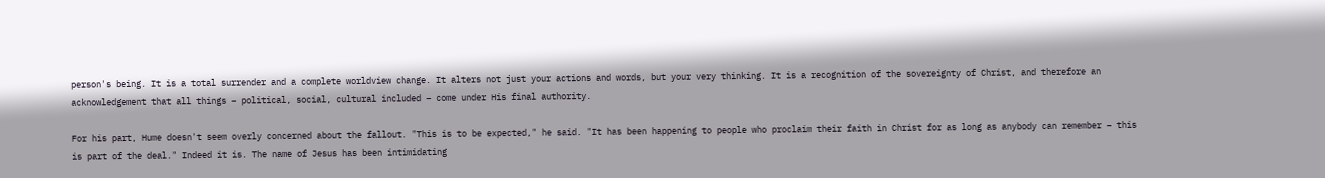person's being. It is a total surrender and a complete worldview change. It alters not just your actions and words, but your very thinking. It is a recognition of the sovereignty of Christ, and therefore an acknowledgement that all things – political, social, cultural included – come under His final authority.

For his part, Hume doesn't seem overly concerned about the fallout. "This is to be expected," he said. "It has been happening to people who proclaim their faith in Christ for as long as anybody can remember – this is part of the deal." Indeed it is. The name of Jesus has been intimidating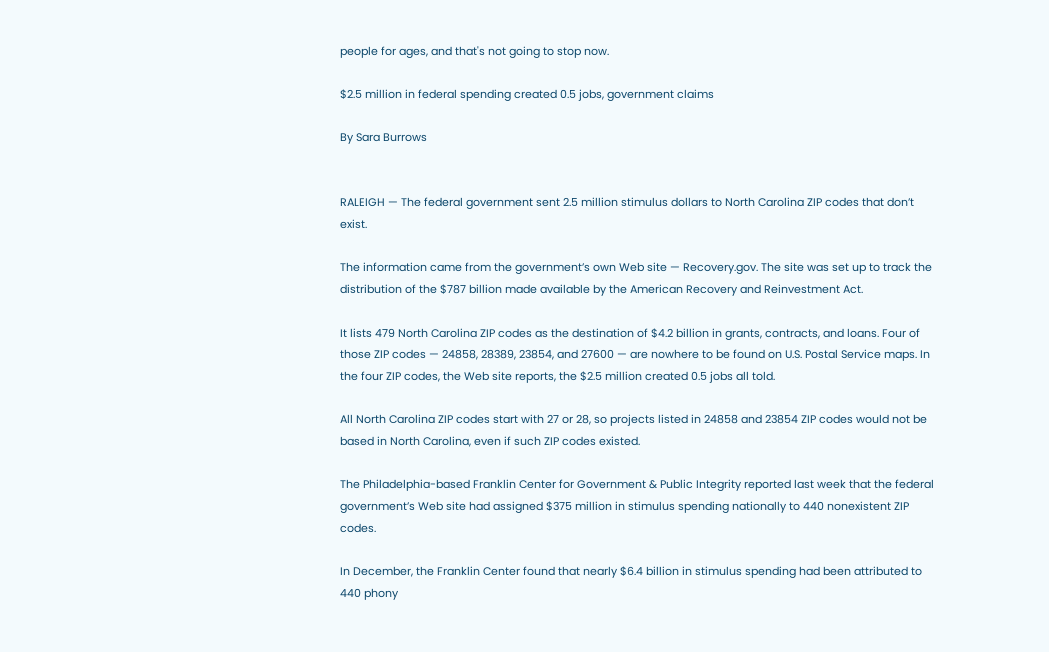people for ages, and that's not going to stop now.

$2.5 million in federal spending created 0.5 jobs, government claims

By Sara Burrows


RALEIGH — The federal government sent 2.5 million stimulus dollars to North Carolina ZIP codes that don’t exist.

The information came from the government’s own Web site — Recovery.gov. The site was set up to track the distribution of the $787 billion made available by the American Recovery and Reinvestment Act.

It lists 479 North Carolina ZIP codes as the destination of $4.2 billion in grants, contracts, and loans. Four of those ZIP codes — 24858, 28389, 23854, and 27600 — are nowhere to be found on U.S. Postal Service maps. In the four ZIP codes, the Web site reports, the $2.5 million created 0.5 jobs all told.

All North Carolina ZIP codes start with 27 or 28, so projects listed in 24858 and 23854 ZIP codes would not be based in North Carolina, even if such ZIP codes existed.

The Philadelphia-based Franklin Center for Government & Public Integrity reported last week that the federal government’s Web site had assigned $375 million in stimulus spending nationally to 440 nonexistent ZIP codes.

In December, the Franklin Center found that nearly $6.4 billion in stimulus spending had been attributed to 440 phony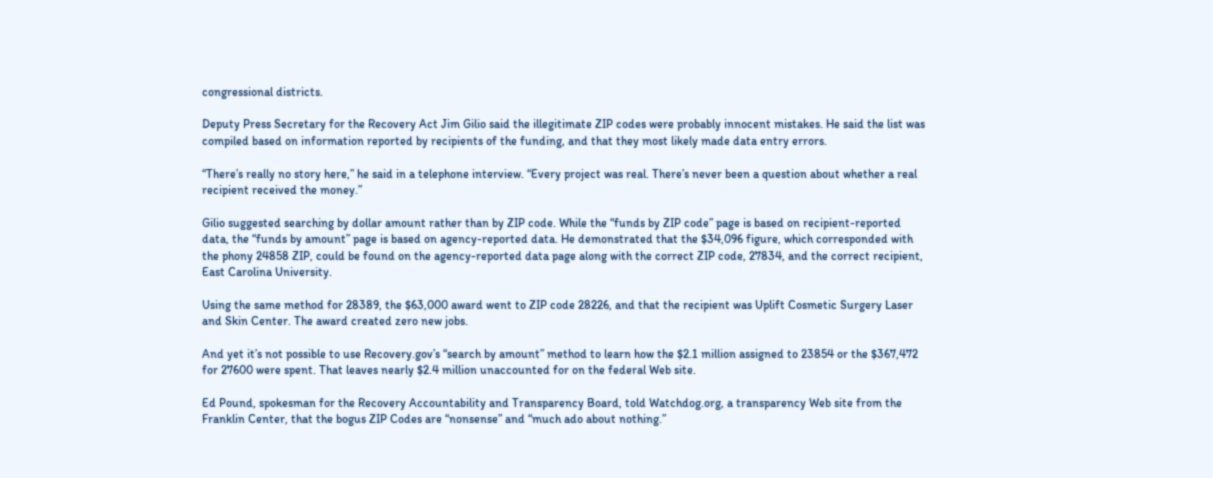congressional districts.

Deputy Press Secretary for the Recovery Act Jim Gilio said the illegitimate ZIP codes were probably innocent mistakes. He said the list was compiled based on information reported by recipients of the funding, and that they most likely made data entry errors.

“There’s really no story here,” he said in a telephone interview. “Every project was real. There’s never been a question about whether a real recipient received the money.”

Gilio suggested searching by dollar amount rather than by ZIP code. While the “funds by ZIP code” page is based on recipient-reported data, the “funds by amount” page is based on agency-reported data. He demonstrated that the $34,096 figure, which corresponded with the phony 24858 ZIP, could be found on the agency-reported data page along with the correct ZIP code, 27834, and the correct recipient, East Carolina University.

Using the same method for 28389, the $63,000 award went to ZIP code 28226, and that the recipient was Uplift Cosmetic Surgery Laser and Skin Center. The award created zero new jobs.

And yet it’s not possible to use Recovery.gov’s “search by amount” method to learn how the $2.1 million assigned to 23854 or the $367,472 for 27600 were spent. That leaves nearly $2.4 million unaccounted for on the federal Web site.

Ed Pound, spokesman for the Recovery Accountability and Transparency Board, told Watchdog.org, a transparency Web site from the Franklin Center, that the bogus ZIP Codes are “nonsense” and “much ado about nothing.”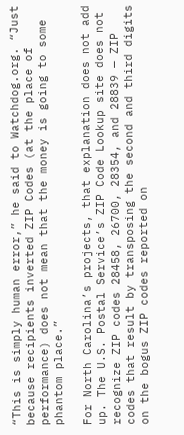“This is simply human error,” he said to Watchdog.org. “Just because recipients inverted ZIP Codes (at the place of performance) does not mean that the money is going to some phantom place.”

For North Carolina’s projects, that explanation does not add up. The U.S. Postal Service’s ZIP Code Lookup site does not recognize ZIP codes 28458, 26700, 28354, and 28839 — ZIP codes that result by transposing the second and third digits on the bogus ZIP codes reported on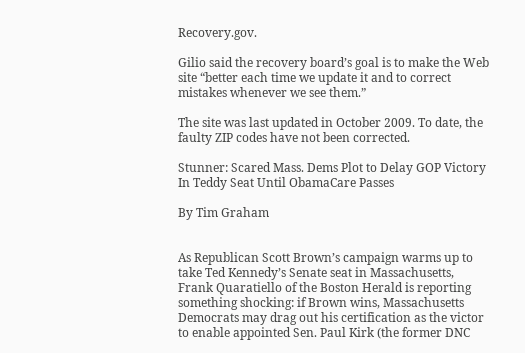Recovery.gov.

Gilio said the recovery board’s goal is to make the Web site “better each time we update it and to correct mistakes whenever we see them.”

The site was last updated in October 2009. To date, the faulty ZIP codes have not been corrected.

Stunner: Scared Mass. Dems Plot to Delay GOP Victory In Teddy Seat Until ObamaCare Passes

By Tim Graham


As Republican Scott Brown’s campaign warms up to take Ted Kennedy’s Senate seat in Massachusetts, Frank Quaratiello of the Boston Herald is reporting something shocking: if Brown wins, Massachusetts Democrats may drag out his certification as the victor to enable appointed Sen. Paul Kirk (the former DNC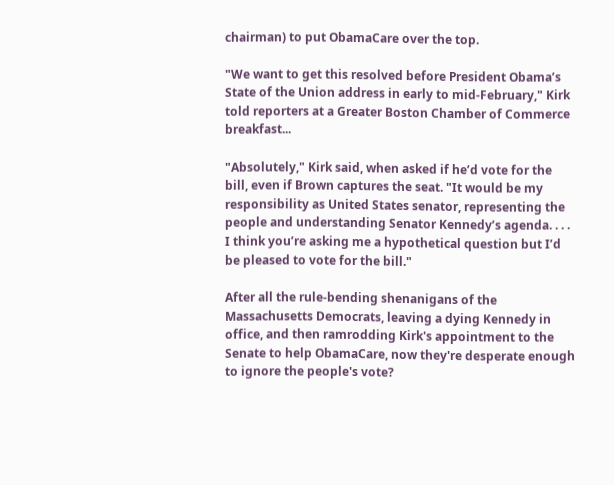chairman) to put ObamaCare over the top.

"We want to get this resolved before President Obama’s State of the Union address in early to mid-February," Kirk told reporters at a Greater Boston Chamber of Commerce breakfast...

"Absolutely," Kirk said, when asked if he’d vote for the bill, even if Brown captures the seat. "It would be my responsibility as United States senator, representing the people and understanding Senator Kennedy’s agenda. . . . I think you’re asking me a hypothetical question but I’d be pleased to vote for the bill."

After all the rule-bending shenanigans of the Massachusetts Democrats, leaving a dying Kennedy in office, and then ramrodding Kirk's appointment to the Senate to help ObamaCare, now they're desperate enough to ignore the people's vote?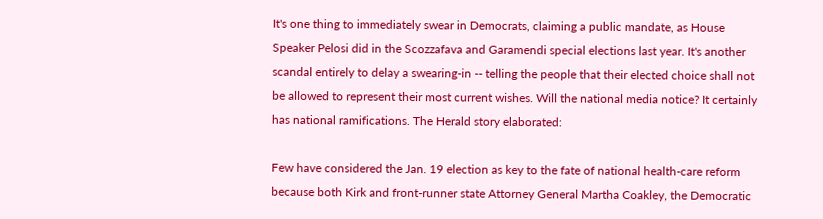It's one thing to immediately swear in Democrats, claiming a public mandate, as House Speaker Pelosi did in the Scozzafava and Garamendi special elections last year. It's another scandal entirely to delay a swearing-in -- telling the people that their elected choice shall not be allowed to represent their most current wishes. Will the national media notice? It certainly has national ramifications. The Herald story elaborated:

Few have considered the Jan. 19 election as key to the fate of national health-care reform because both Kirk and front-runner state Attorney General Martha Coakley, the Democratic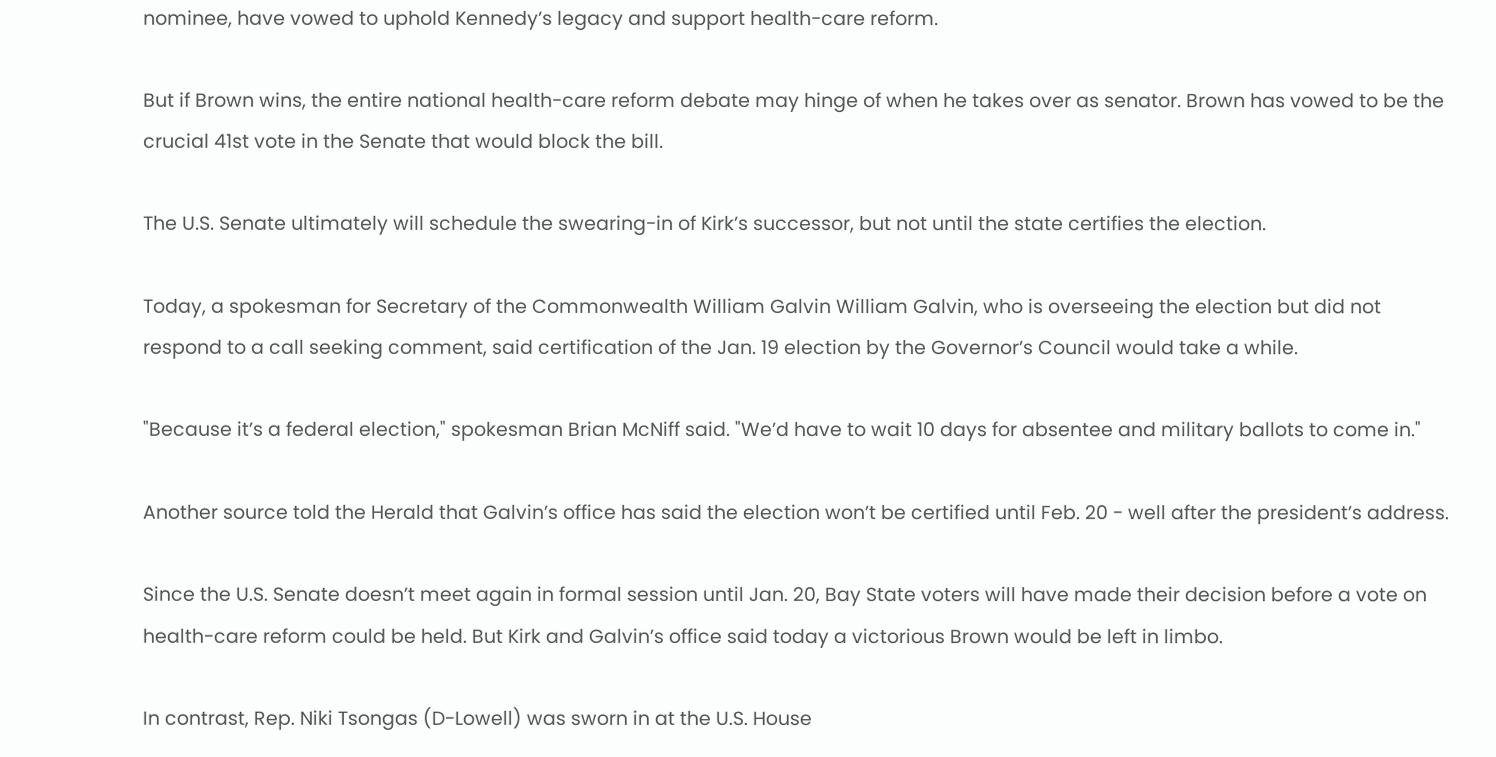nominee, have vowed to uphold Kennedy’s legacy and support health-care reform.

But if Brown wins, the entire national health-care reform debate may hinge of when he takes over as senator. Brown has vowed to be the crucial 41st vote in the Senate that would block the bill.

The U.S. Senate ultimately will schedule the swearing-in of Kirk’s successor, but not until the state certifies the election.

Today, a spokesman for Secretary of the Commonwealth William Galvin William Galvin, who is overseeing the election but did not respond to a call seeking comment, said certification of the Jan. 19 election by the Governor’s Council would take a while.

"Because it’s a federal election," spokesman Brian McNiff said. "We’d have to wait 10 days for absentee and military ballots to come in."

Another source told the Herald that Galvin’s office has said the election won’t be certified until Feb. 20 - well after the president’s address.

Since the U.S. Senate doesn’t meet again in formal session until Jan. 20, Bay State voters will have made their decision before a vote on health-care reform could be held. But Kirk and Galvin’s office said today a victorious Brown would be left in limbo.

In contrast, Rep. Niki Tsongas (D-Lowell) was sworn in at the U.S. House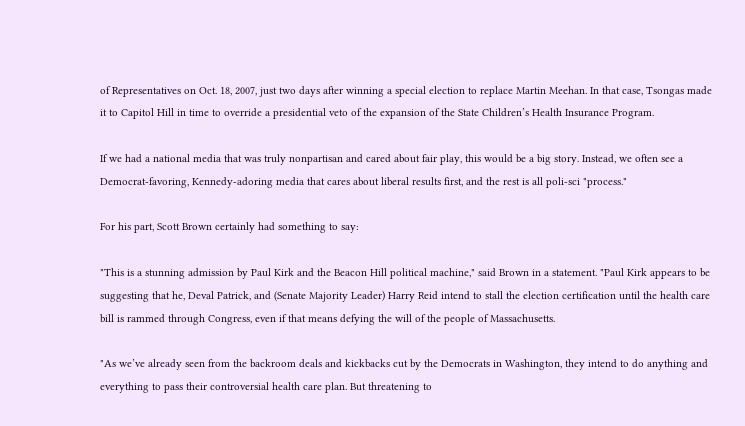of Representatives on Oct. 18, 2007, just two days after winning a special election to replace Martin Meehan. In that case, Tsongas made it to Capitol Hill in time to override a presidential veto of the expansion of the State Children’s Health Insurance Program.

If we had a national media that was truly nonpartisan and cared about fair play, this would be a big story. Instead, we often see a Democrat-favoring, Kennedy-adoring media that cares about liberal results first, and the rest is all poli-sci "process."

For his part, Scott Brown certainly had something to say:

"This is a stunning admission by Paul Kirk and the Beacon Hill political machine," said Brown in a statement. "Paul Kirk appears to be suggesting that he, Deval Patrick, and (Senate Majority Leader) Harry Reid intend to stall the election certification until the health care bill is rammed through Congress, even if that means defying the will of the people of Massachusetts.

"As we’ve already seen from the backroom deals and kickbacks cut by the Democrats in Washington, they intend to do anything and everything to pass their controversial health care plan. But threatening to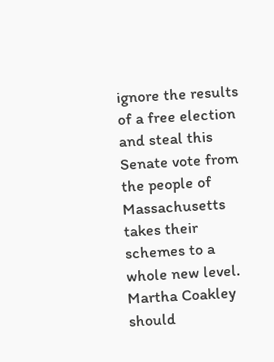ignore the results of a free election and steal this Senate vote from the people of Massachusetts takes their schemes to a whole new level. Martha Coakley should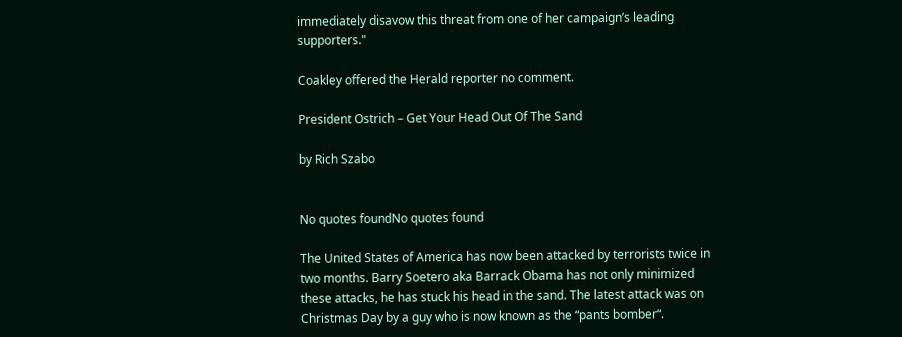immediately disavow this threat from one of her campaign’s leading supporters."

Coakley offered the Herald reporter no comment.

President Ostrich – Get Your Head Out Of The Sand

by Rich Szabo


No quotes foundNo quotes found

The United States of America has now been attacked by terrorists twice in two months. Barry Soetero aka Barrack Obama has not only minimized these attacks, he has stuck his head in the sand. The latest attack was on Christmas Day by a guy who is now known as the “pants bomber“.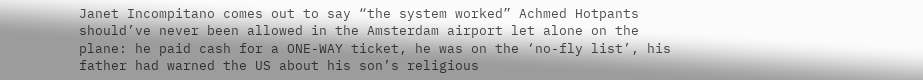Janet Incompitano comes out to say “the system worked” Achmed Hotpants should’ve never been allowed in the Amsterdam airport let alone on the plane: he paid cash for a ONE-WAY ticket, he was on the ‘no-fly list’, his father had warned the US about his son’s religious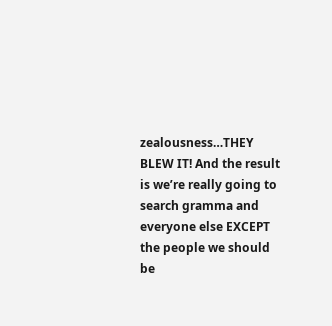zealousness…THEY BLEW IT! And the result is we’re really going to search gramma and everyone else EXCEPT the people we should be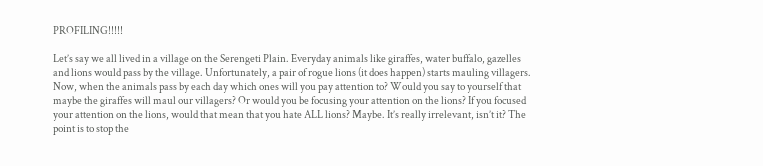PROFILING!!!!!

Let’s say we all lived in a village on the Serengeti Plain. Everyday animals like giraffes, water buffalo, gazelles and lions would pass by the village. Unfortunately, a pair of rogue lions (it does happen) starts mauling villagers. Now, when the animals pass by each day which ones will you pay attention to? Would you say to yourself that maybe the giraffes will maul our villagers? Or would you be focusing your attention on the lions? If you focused your attention on the lions, would that mean that you hate ALL lions? Maybe. It’s really irrelevant, isn’t it? The point is to stop the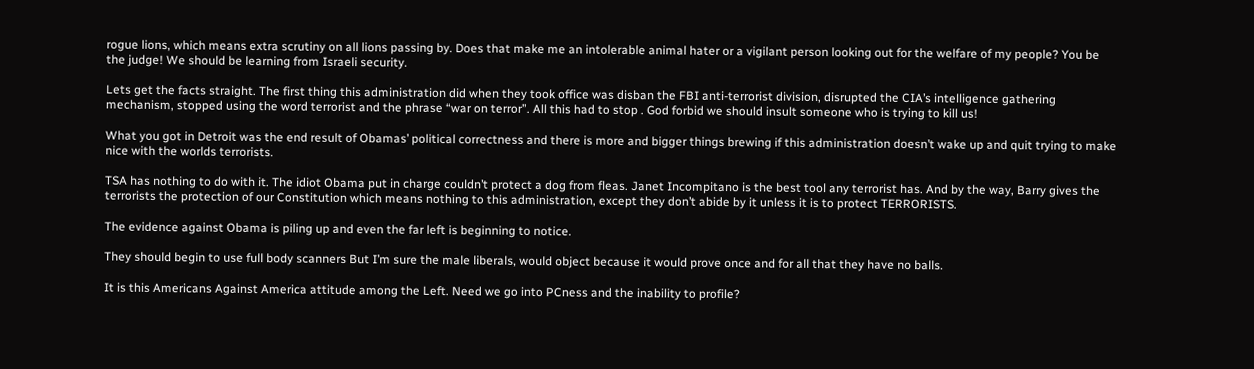rogue lions, which means extra scrutiny on all lions passing by. Does that make me an intolerable animal hater or a vigilant person looking out for the welfare of my people? You be the judge! We should be learning from Israeli security.

Lets get the facts straight. The first thing this administration did when they took office was disban the FBI anti-terrorist division, disrupted the CIA’s intelligence gathering mechanism, stopped using the word terrorist and the phrase “war on terror”. All this had to stop . God forbid we should insult someone who is trying to kill us!

What you got in Detroit was the end result of Obamas’ political correctness and there is more and bigger things brewing if this administration doesn’t wake up and quit trying to make nice with the worlds terrorists.

TSA has nothing to do with it. The idiot Obama put in charge couldn’t protect a dog from fleas. Janet Incompitano is the best tool any terrorist has. And by the way, Barry gives the terrorists the protection of our Constitution which means nothing to this administration, except they don’t abide by it unless it is to protect TERRORISTS.

The evidence against Obama is piling up and even the far left is beginning to notice.

They should begin to use full body scanners But I’m sure the male liberals, would object because it would prove once and for all that they have no balls.

It is this Americans Against America attitude among the Left. Need we go into PCness and the inability to profile?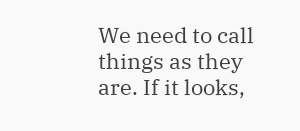We need to call things as they are. If it looks,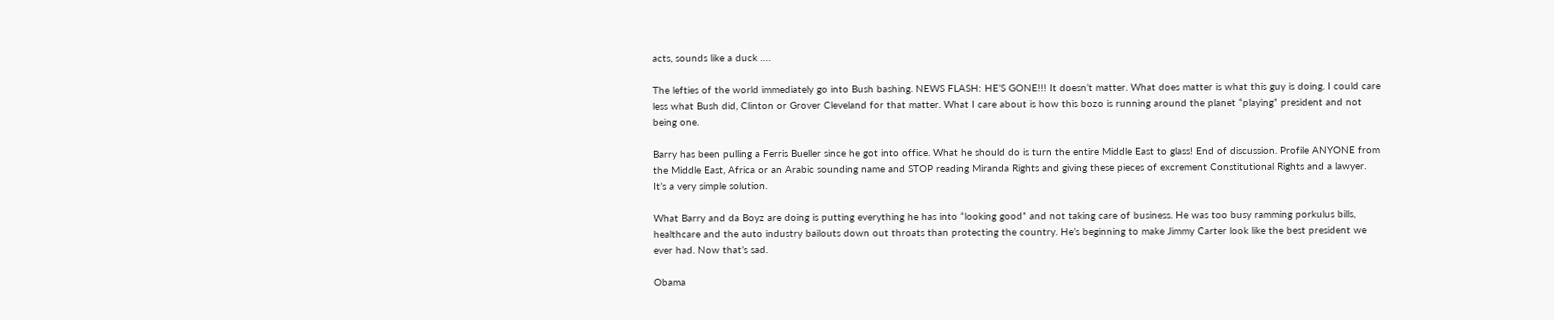acts, sounds like a duck ….

The lefties of the world immediately go into Bush bashing. NEWS FLASH: HE’S GONE!!! It doesn’t matter. What does matter is what this guy is doing. I could care less what Bush did, Clinton or Grover Cleveland for that matter. What I care about is how this bozo is running around the planet “playing” president and not being one.

Barry has been pulling a Ferris Bueller since he got into office. What he should do is turn the entire Middle East to glass! End of discussion. Profile ANYONE from the Middle East, Africa or an Arabic sounding name and STOP reading Miranda Rights and giving these pieces of excrement Constitutional Rights and a lawyer. It’s a very simple solution.

What Barry and da Boyz are doing is putting everything he has into “looking good” and not taking care of business. He was too busy ramming porkulus bills, healthcare and the auto industry bailouts down out throats than protecting the country. He’s beginning to make Jimmy Carter look like the best president we ever had. Now that’s sad.

Obama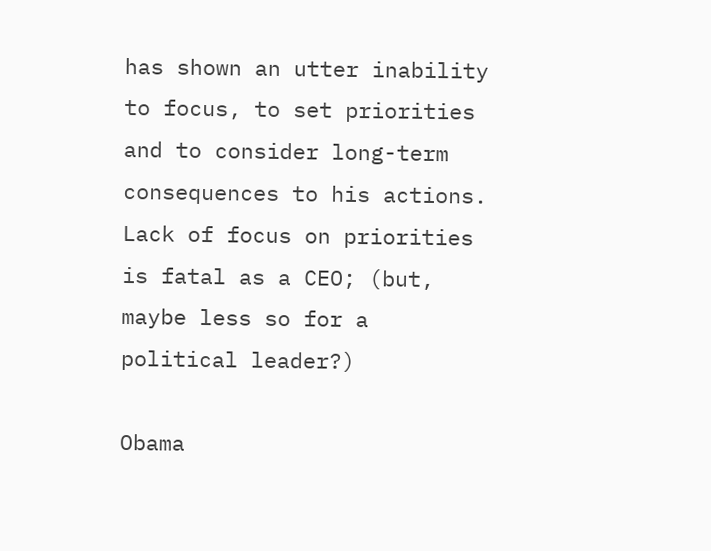has shown an utter inability to focus, to set priorities and to consider long-term consequences to his actions. Lack of focus on priorities is fatal as a CEO; (but, maybe less so for a political leader?)

Obama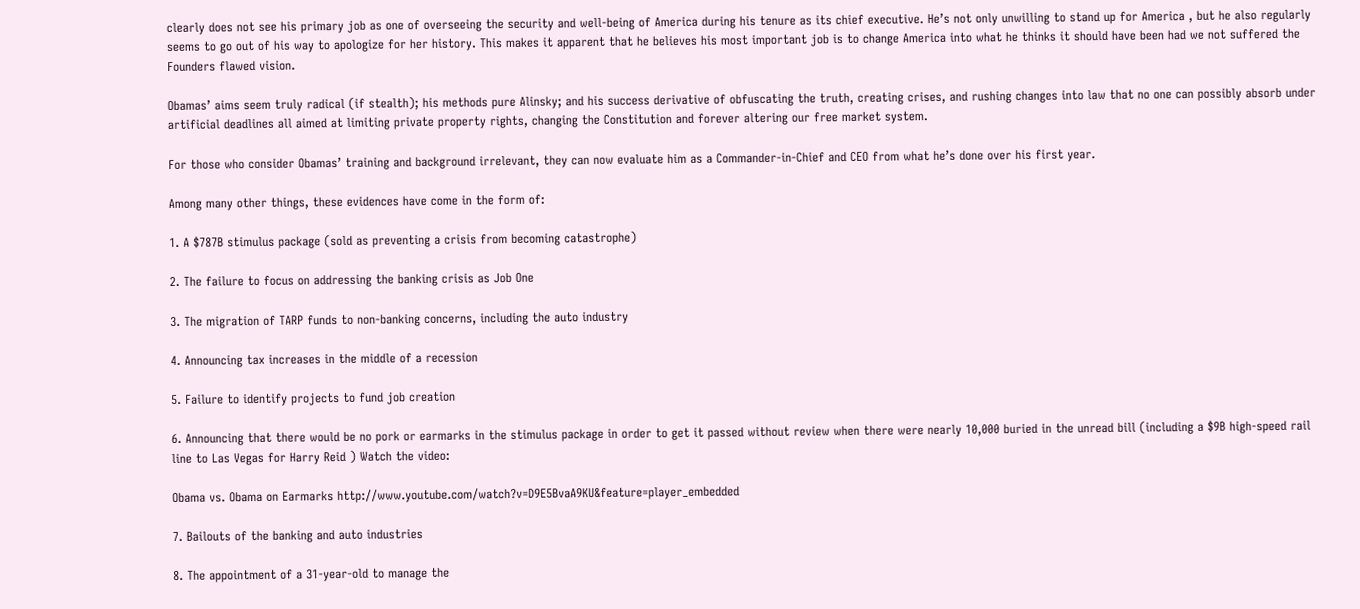clearly does not see his primary job as one of overseeing the security and well-being of America during his tenure as its chief executive. He’s not only unwilling to stand up for America , but he also regularly seems to go out of his way to apologize for her history. This makes it apparent that he believes his most important job is to change America into what he thinks it should have been had we not suffered the Founders flawed vision.

Obamas’ aims seem truly radical (if stealth); his methods pure Alinsky; and his success derivative of obfuscating the truth, creating crises, and rushing changes into law that no one can possibly absorb under artificial deadlines all aimed at limiting private property rights, changing the Constitution and forever altering our free market system.

For those who consider Obamas’ training and background irrelevant, they can now evaluate him as a Commander-in-Chief and CEO from what he’s done over his first year.

Among many other things, these evidences have come in the form of:

1. A $787B stimulus package (sold as preventing a crisis from becoming catastrophe)

2. The failure to focus on addressing the banking crisis as Job One

3. The migration of TARP funds to non-banking concerns, including the auto industry

4. Announcing tax increases in the middle of a recession

5. Failure to identify projects to fund job creation

6. Announcing that there would be no pork or earmarks in the stimulus package in order to get it passed without review when there were nearly 10,000 buried in the unread bill (including a $9B high-speed rail line to Las Vegas for Harry Reid ) Watch the video:

Obama vs. Obama on Earmarks http://www.youtube.com/watch?v=D9E5BvaA9KU&feature=player_embedded

7. Bailouts of the banking and auto industries

8. The appointment of a 31-year-old to manage the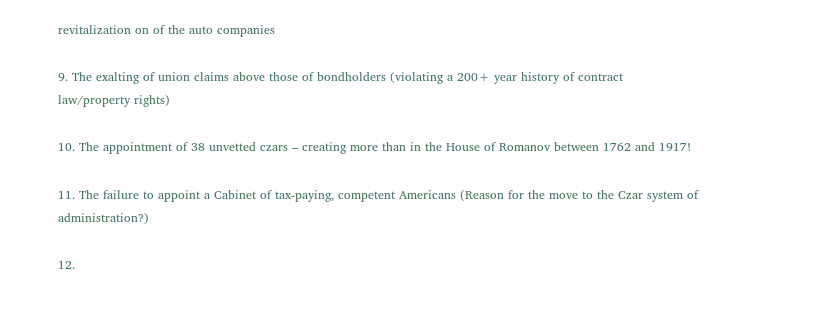revitalization on of the auto companies

9. The exalting of union claims above those of bondholders (violating a 200+ year history of contract law/property rights)

10. The appointment of 38 unvetted czars – creating more than in the House of Romanov between 1762 and 1917!

11. The failure to appoint a Cabinet of tax-paying, competent Americans (Reason for the move to the Czar system of administration?)

12.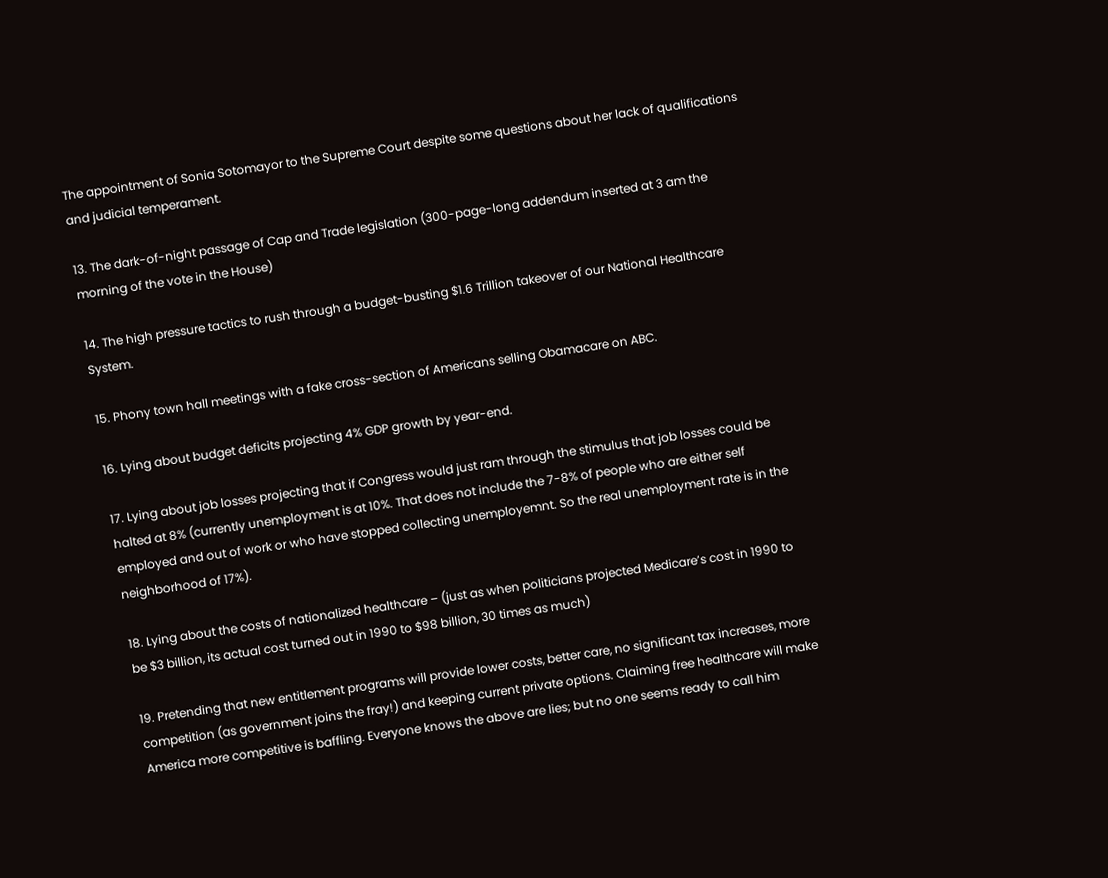The appointment of Sonia Sotomayor to the Supreme Court despite some questions about her lack of qualifications and judicial temperament.

13. The dark-of-night passage of Cap and Trade legislation (300-page-long addendum inserted at 3 am the morning of the vote in the House)

14. The high pressure tactics to rush through a budget-busting $1.6 Trillion takeover of our National Healthcare System.

15. Phony town hall meetings with a fake cross-section of Americans selling Obamacare on ABC.

16. Lying about budget deficits projecting 4% GDP growth by year-end.

17. Lying about job losses projecting that if Congress would just ram through the stimulus that job losses could be halted at 8% (currently unemployment is at 10%. That does not include the 7-8% of people who are either self employed and out of work or who have stopped collecting unemployemnt. So the real unemployment rate is in the neighborhood of 17%).

18. Lying about the costs of nationalized healthcare – (just as when politicians projected Medicare’s cost in 1990 to be $3 billion, its actual cost turned out in 1990 to $98 billion, 30 times as much)

19. Pretending that new entitlement programs will provide lower costs, better care, no significant tax increases, more competition (as government joins the fray!) and keeping current private options. Claiming free healthcare will make America more competitive is baffling. Everyone knows the above are lies; but no one seems ready to call him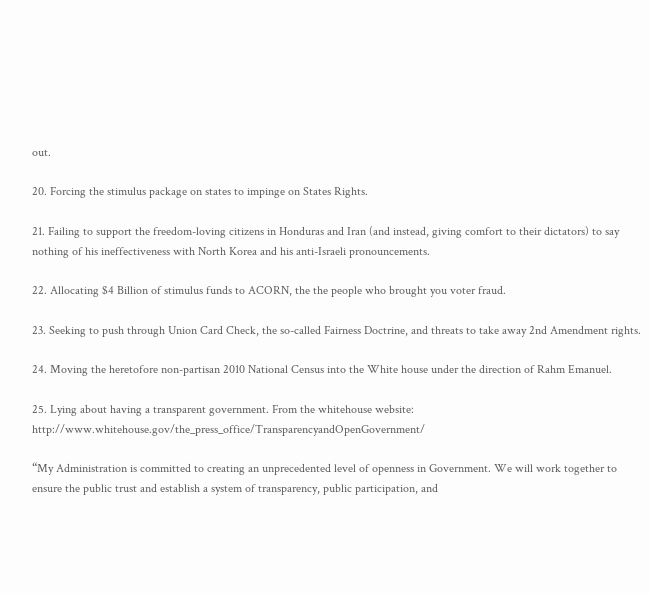out.

20. Forcing the stimulus package on states to impinge on States Rights.

21. Failing to support the freedom-loving citizens in Honduras and Iran (and instead, giving comfort to their dictators) to say nothing of his ineffectiveness with North Korea and his anti-Israeli pronouncements.

22. Allocating $4 Billion of stimulus funds to ACORN, the the people who brought you voter fraud.

23. Seeking to push through Union Card Check, the so-called Fairness Doctrine, and threats to take away 2nd Amendment rights.

24. Moving the heretofore non-partisan 2010 National Census into the White house under the direction of Rahm Emanuel.

25. Lying about having a transparent government. From the whitehouse website: http://www.whitehouse.gov/the_press_office/TransparencyandOpenGovernment/

“My Administration is committed to creating an unprecedented level of openness in Government. We will work together to ensure the public trust and establish a system of transparency, public participation, and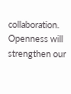collaboration. Openness will strengthen our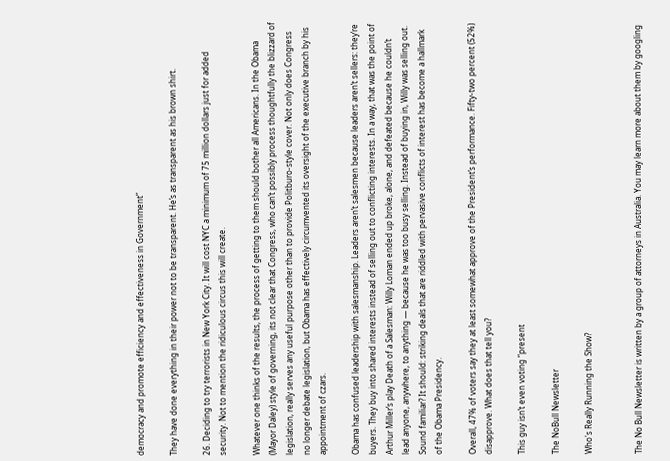democracy and promote efficiency and effectiveness in Government”

They have done everything in their power not to be transparent. He’s as transparent as his brown shirt.

26. Deciding to try terrorists in New York City. It will cost NYC a minimum of 75 million dollars just for added security. Not to mention the ridiculous circus this will create.

Whatever one thinks of the results, the process of getting to them should bother all Americans. In the Obama (Mayor Daley) style of governing, its not clear that Congress, who can’t possibly process thoughtfully the blizzard of legislation, really serves any useful purpose other than to provide Politburo-style cover. Not only does Congress no longer debate legislation, but Obama has effectively circumvented its oversight of the executive branch by his appointment of czars.

Obama has confused leadership with salesmanship. Leaders aren’t salesmen because leaders aren’t sellers: they’re buyers. They buy into shared interests instead of selling out to conflicting interests. In a way, that was the point of Arthur Miller’s play Death of a Salesman: Willy Loman ended up broke, alone, and defeated because he couldn’t lead anyone, anywhere, to anything — because he was too busy selling. Instead of buying in, Willy was selling out. Sound familiar? It should: striking deals that are riddled with pervasive conflicts of interest has become a hallmark of the Obama Presidency.

Overall, 47% of voters say they at least somewhat approve of the President’s performance. Fifty-two percent (52%) disapprove. What does that tell you?

This guy isn’t even voting “present

The NoBull Newsletter

Who's Really Running the Show?


The No Bull Newsletter is written by a group of attorneys in Australia. You may learn more about them by googling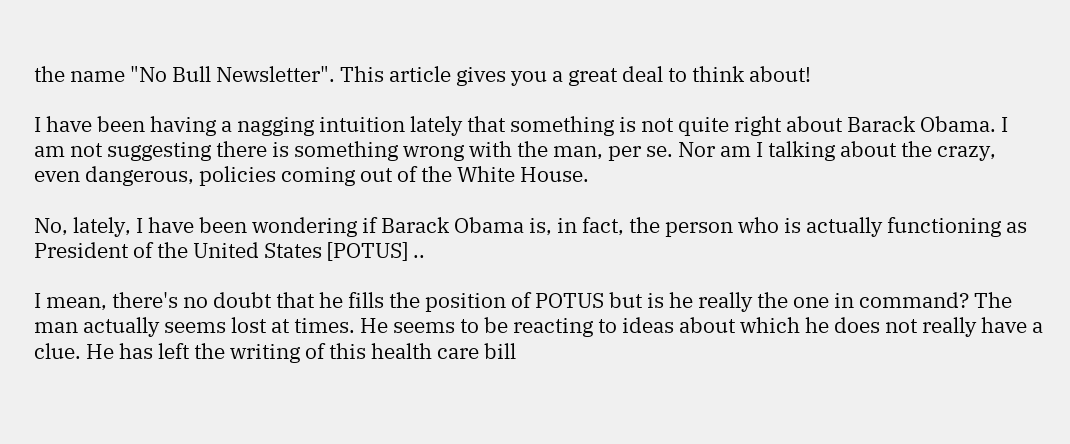the name "No Bull Newsletter". This article gives you a great deal to think about!

I have been having a nagging intuition lately that something is not quite right about Barack Obama. I am not suggesting there is something wrong with the man, per se. Nor am I talking about the crazy, even dangerous, policies coming out of the White House.

No, lately, I have been wondering if Barack Obama is, in fact, the person who is actually functioning as President of the United States [POTUS] ..

I mean, there's no doubt that he fills the position of POTUS but is he really the one in command? The man actually seems lost at times. He seems to be reacting to ideas about which he does not really have a clue. He has left the writing of this health care bill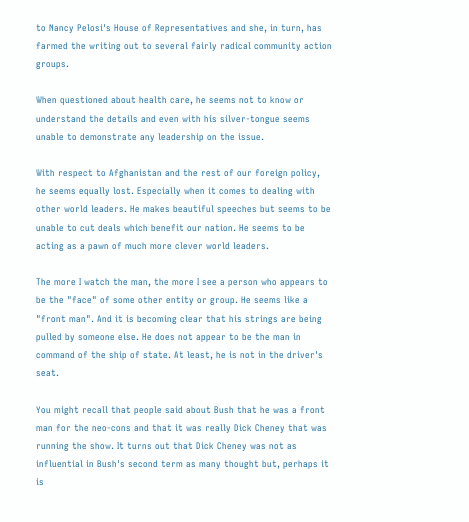to Nancy Pelosi's House of Representatives and she, in turn, has farmed the writing out to several fairly radical community action groups.

When questioned about health care, he seems not to know or understand the details and even with his silver-tongue seems unable to demonstrate any leadership on the issue.

With respect to Afghanistan and the rest of our foreign policy, he seems equally lost. Especially when it comes to dealing with other world leaders. He makes beautiful speeches but seems to be unable to cut deals which benefit our nation. He seems to be acting as a pawn of much more clever world leaders.

The more I watch the man, the more I see a person who appears to be the "face" of some other entity or group. He seems like a "front man". And it is becoming clear that his strings are being pulled by someone else. He does not appear to be the man in command of the ship of state. At least, he is not in the driver's seat.

You might recall that people said about Bush that he was a front man for the neo-cons and that it was really Dick Cheney that was running the show. It turns out that Dick Cheney was not as influential in Bush's second term as many thought but, perhaps it is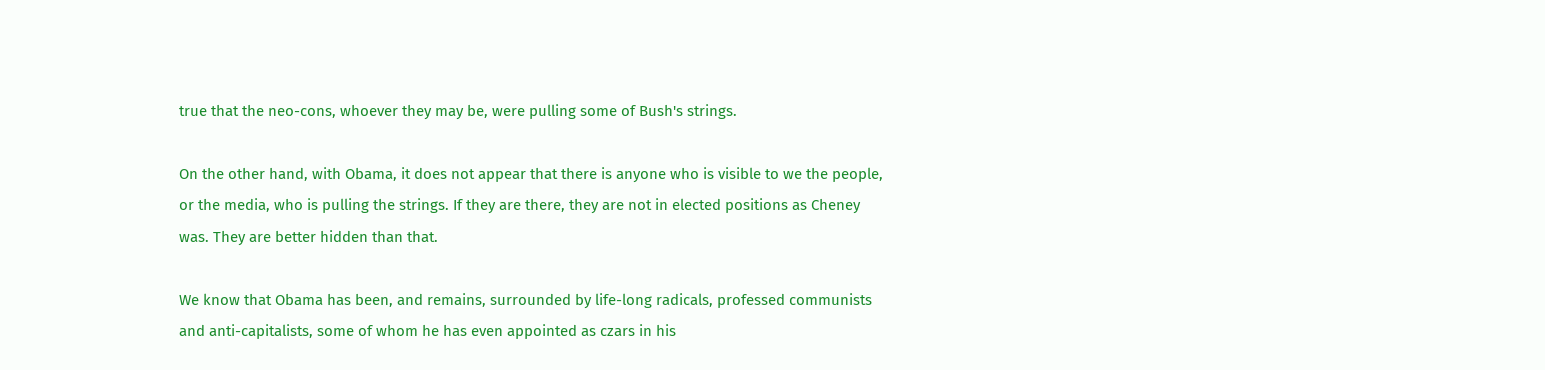true that the neo-cons, whoever they may be, were pulling some of Bush's strings.

On the other hand, with Obama, it does not appear that there is anyone who is visible to we the people, or the media, who is pulling the strings. If they are there, they are not in elected positions as Cheney was. They are better hidden than that.

We know that Obama has been, and remains, surrounded by life-long radicals, professed communists and anti-capitalists, some of whom he has even appointed as czars in his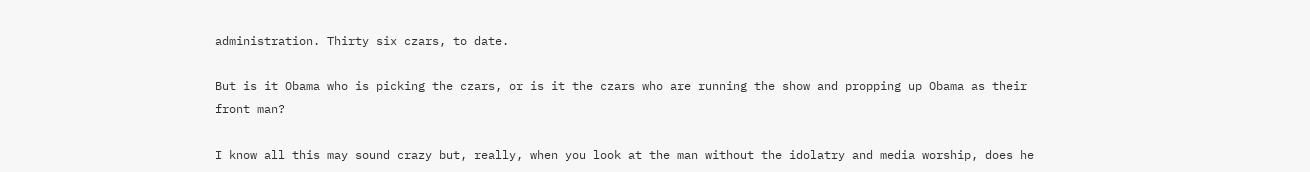administration. Thirty six czars, to date.

But is it Obama who is picking the czars, or is it the czars who are running the show and propping up Obama as their front man?

I know all this may sound crazy but, really, when you look at the man without the idolatry and media worship, does he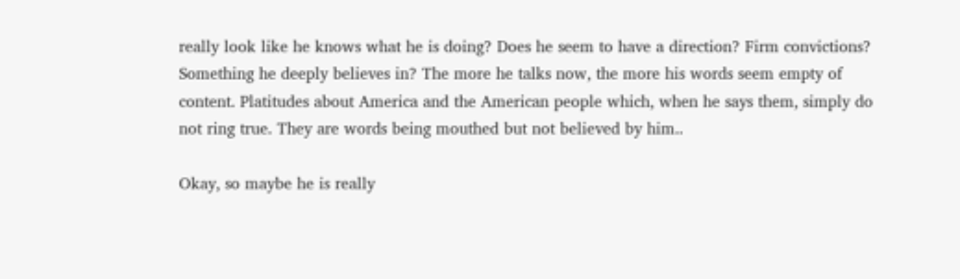really look like he knows what he is doing? Does he seem to have a direction? Firm convictions? Something he deeply believes in? The more he talks now, the more his words seem empty of content. Platitudes about America and the American people which, when he says them, simply do not ring true. They are words being mouthed but not believed by him..

Okay, so maybe he is really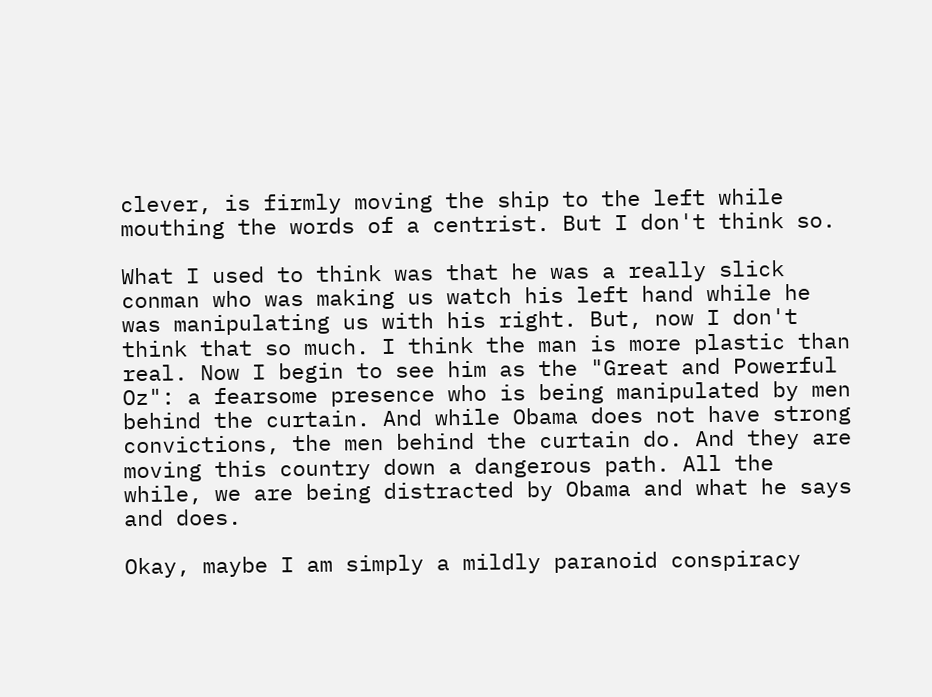clever, is firmly moving the ship to the left while mouthing the words of a centrist. But I don't think so.

What I used to think was that he was a really slick conman who was making us watch his left hand while he was manipulating us with his right. But, now I don't think that so much. I think the man is more plastic than real. Now I begin to see him as the "Great and Powerful Oz": a fearsome presence who is being manipulated by men behind the curtain. And while Obama does not have strong convictions, the men behind the curtain do. And they are moving this country down a dangerous path. All the while, we are being distracted by Obama and what he says and does.

Okay, maybe I am simply a mildly paranoid conspiracy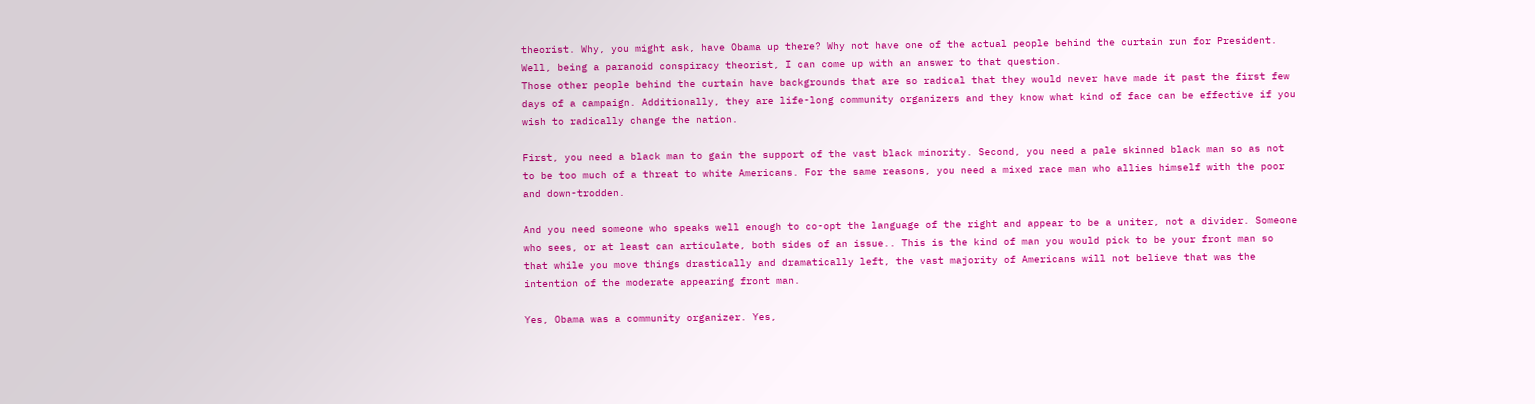theorist. Why, you might ask, have Obama up there? Why not have one of the actual people behind the curtain run for President. Well, being a paranoid conspiracy theorist, I can come up with an answer to that question.
Those other people behind the curtain have backgrounds that are so radical that they would never have made it past the first few days of a campaign. Additionally, they are life-long community organizers and they know what kind of face can be effective if you wish to radically change the nation.

First, you need a black man to gain the support of the vast black minority. Second, you need a pale skinned black man so as not to be too much of a threat to white Americans. For the same reasons, you need a mixed race man who allies himself with the poor and down-trodden.

And you need someone who speaks well enough to co-opt the language of the right and appear to be a uniter, not a divider. Someone who sees, or at least can articulate, both sides of an issue.. This is the kind of man you would pick to be your front man so that while you move things drastically and dramatically left, the vast majority of Americans will not believe that was the intention of the moderate appearing front man.

Yes, Obama was a community organizer. Yes,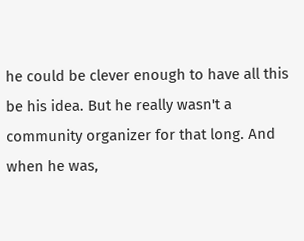he could be clever enough to have all this be his idea. But he really wasn't a community organizer for that long. And when he was,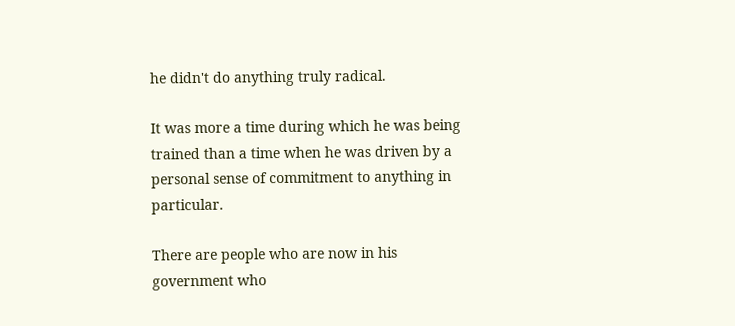he didn't do anything truly radical.

It was more a time during which he was being trained than a time when he was driven by a personal sense of commitment to anything in particular.

There are people who are now in his government who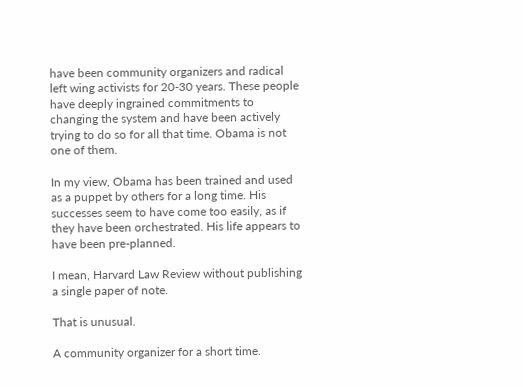have been community organizers and radical left wing activists for 20-30 years. These people have deeply ingrained commitments to changing the system and have been actively trying to do so for all that time. Obama is not one of them.

In my view, Obama has been trained and used as a puppet by others for a long time. His successes seem to have come too easily, as if they have been orchestrated. His life appears to have been pre-planned.

I mean, Harvard Law Review without publishing a single paper of note.

That is unusual.

A community organizer for a short time.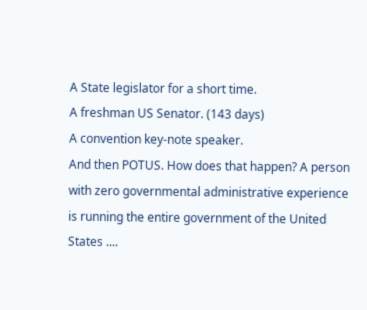A State legislator for a short time.
A freshman US Senator. (143 days)
A convention key-note speaker.
And then POTUS. How does that happen? A person with zero governmental administrative experience is running the entire government of the United States ....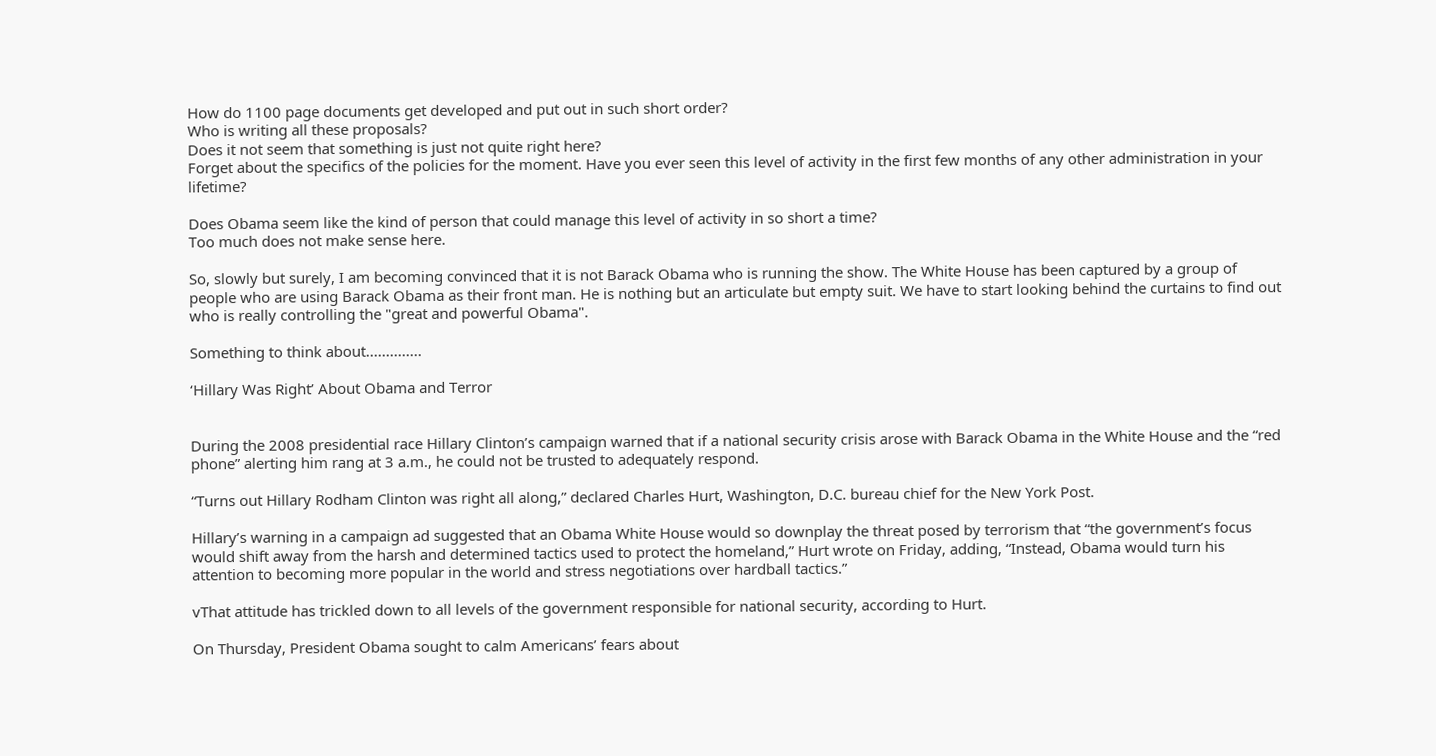How do 1100 page documents get developed and put out in such short order?
Who is writing all these proposals?
Does it not seem that something is just not quite right here?
Forget about the specifics of the policies for the moment. Have you ever seen this level of activity in the first few months of any other administration in your lifetime?

Does Obama seem like the kind of person that could manage this level of activity in so short a time?
Too much does not make sense here.

So, slowly but surely, I am becoming convinced that it is not Barack Obama who is running the show. The White House has been captured by a group of people who are using Barack Obama as their front man. He is nothing but an articulate but empty suit. We have to start looking behind the curtains to find out who is really controlling the "great and powerful Obama".

Something to think about..............

‘Hillary Was Right’ About Obama and Terror


During the 2008 presidential race Hillary Clinton’s campaign warned that if a national security crisis arose with Barack Obama in the White House and the “red phone” alerting him rang at 3 a.m., he could not be trusted to adequately respond.

“Turns out Hillary Rodham Clinton was right all along,” declared Charles Hurt, Washington, D.C. bureau chief for the New York Post.

Hillary’s warning in a campaign ad suggested that an Obama White House would so downplay the threat posed by terrorism that “the government’s focus would shift away from the harsh and determined tactics used to protect the homeland,” Hurt wrote on Friday, adding, “Instead, Obama would turn his attention to becoming more popular in the world and stress negotiations over hardball tactics.”

vThat attitude has trickled down to all levels of the government responsible for national security, according to Hurt.

On Thursday, President Obama sought to calm Americans’ fears about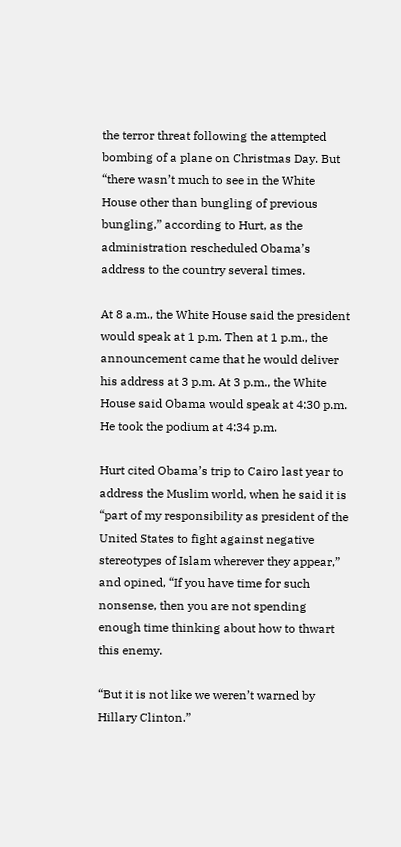the terror threat following the attempted bombing of a plane on Christmas Day. But “there wasn’t much to see in the White House other than bungling of previous bungling,” according to Hurt, as the administration rescheduled Obama’s address to the country several times.

At 8 a.m., the White House said the president would speak at 1 p.m. Then at 1 p.m., the announcement came that he would deliver his address at 3 p.m. At 3 p.m., the White House said Obama would speak at 4:30 p.m. He took the podium at 4:34 p.m.

Hurt cited Obama’s trip to Cairo last year to address the Muslim world, when he said it is “part of my responsibility as president of the United States to fight against negative stereotypes of Islam wherever they appear,” and opined, “If you have time for such nonsense, then you are not spending enough time thinking about how to thwart this enemy.

“But it is not like we weren’t warned by Hillary Clinton.”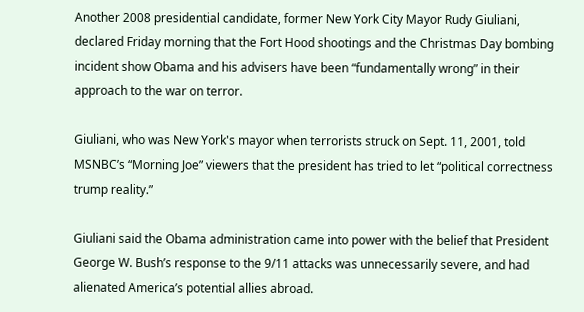Another 2008 presidential candidate, former New York City Mayor Rudy Giuliani, declared Friday morning that the Fort Hood shootings and the Christmas Day bombing incident show Obama and his advisers have been “fundamentally wrong” in their approach to the war on terror.

Giuliani, who was New York's mayor when terrorists struck on Sept. 11, 2001, told MSNBC’s “Morning Joe” viewers that the president has tried to let “political correctness trump reality.”

Giuliani said the Obama administration came into power with the belief that President George W. Bush’s response to the 9/11 attacks was unnecessarily severe, and had alienated America’s potential allies abroad.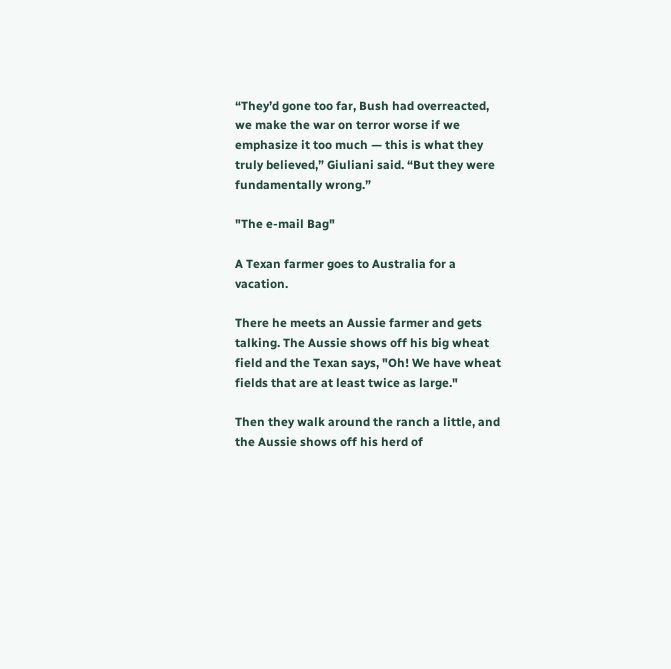“They’d gone too far, Bush had overreacted, we make the war on terror worse if we emphasize it too much — this is what they truly believed,” Giuliani said. “But they were fundamentally wrong.”

"The e-mail Bag"

A Texan farmer goes to Australia for a vacation.

There he meets an Aussie farmer and gets talking. The Aussie shows off his big wheat field and the Texan says, "Oh! We have wheat fields that are at least twice as large."

Then they walk around the ranch a little, and the Aussie shows off his herd of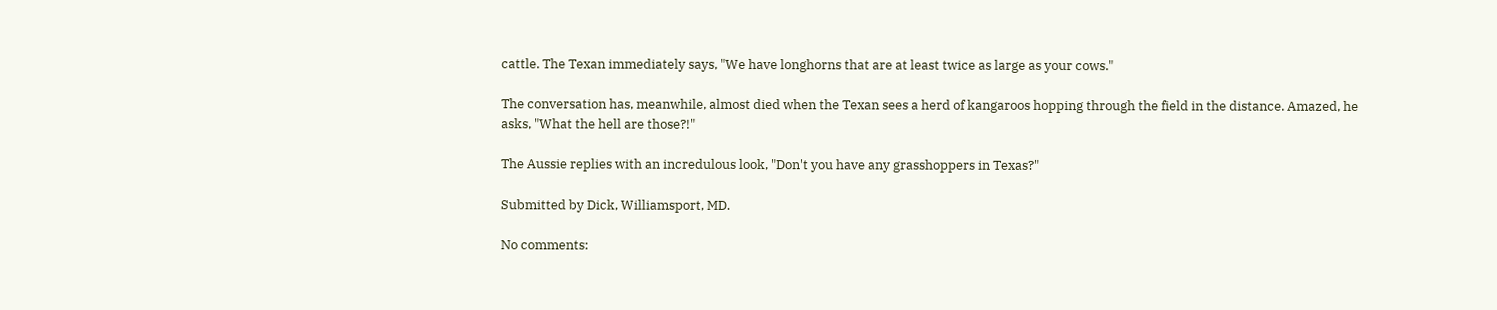cattle. The Texan immediately says, "We have longhorns that are at least twice as large as your cows."

The conversation has, meanwhile, almost died when the Texan sees a herd of kangaroos hopping through the field in the distance. Amazed, he asks, "What the hell are those?!"

The Aussie replies with an incredulous look, "Don't you have any grasshoppers in Texas?"

Submitted by Dick, Williamsport, MD.

No comments: